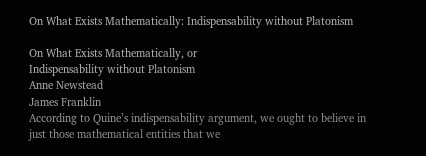On What Exists Mathematically: Indispensability without Platonism

On What Exists Mathematically, or
Indispensability without Platonism
Anne Newstead
James Franklin
According to Quine’s indispensability argument, we ought to believe in
just those mathematical entities that we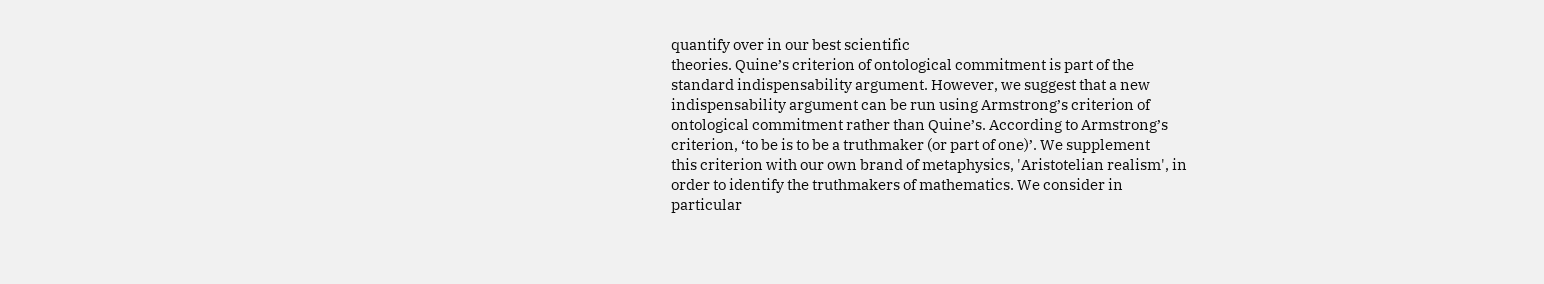quantify over in our best scientific
theories. Quine’s criterion of ontological commitment is part of the
standard indispensability argument. However, we suggest that a new
indispensability argument can be run using Armstrong’s criterion of
ontological commitment rather than Quine’s. According to Armstrong’s
criterion, ‘to be is to be a truthmaker (or part of one)’. We supplement
this criterion with our own brand of metaphysics, 'Aristotelian realism', in
order to identify the truthmakers of mathematics. We consider in
particular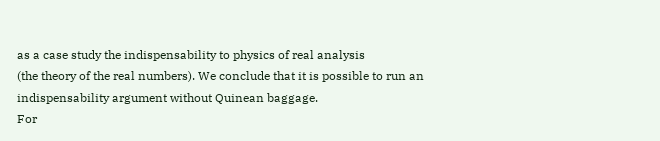as a case study the indispensability to physics of real analysis
(the theory of the real numbers). We conclude that it is possible to run an
indispensability argument without Quinean baggage.
For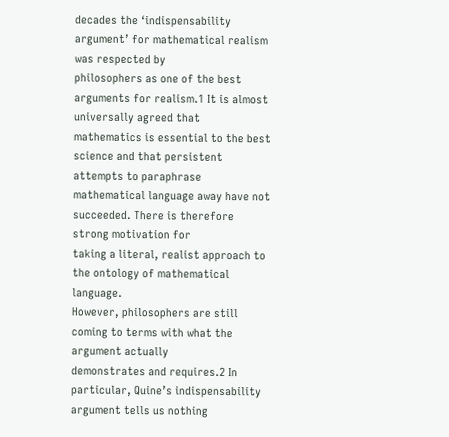decades the ‘indispensability argument’ for mathematical realism was respected by
philosophers as one of the best arguments for realism.1 It is almost universally agreed that
mathematics is essential to the best science and that persistent attempts to paraphrase
mathematical language away have not succeeded. There is therefore strong motivation for
taking a literal, realist approach to the ontology of mathematical language.
However, philosophers are still coming to terms with what the argument actually
demonstrates and requires.2 In particular, Quine’s indispensability argument tells us nothing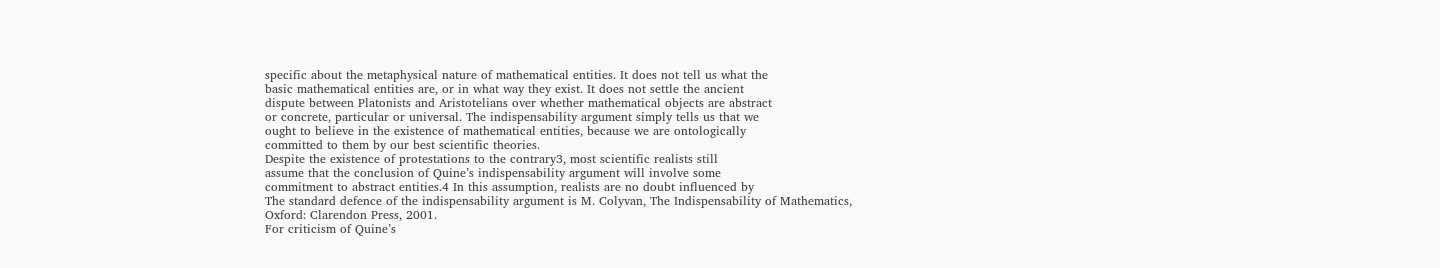specific about the metaphysical nature of mathematical entities. It does not tell us what the
basic mathematical entities are, or in what way they exist. It does not settle the ancient
dispute between Platonists and Aristotelians over whether mathematical objects are abstract
or concrete, particular or universal. The indispensability argument simply tells us that we
ought to believe in the existence of mathematical entities, because we are ontologically
committed to them by our best scientific theories.
Despite the existence of protestations to the contrary3, most scientific realists still
assume that the conclusion of Quine’s indispensability argument will involve some
commitment to abstract entities.4 In this assumption, realists are no doubt influenced by
The standard defence of the indispensability argument is M. Colyvan, The Indispensability of Mathematics,
Oxford: Clarendon Press, 2001.
For criticism of Quine’s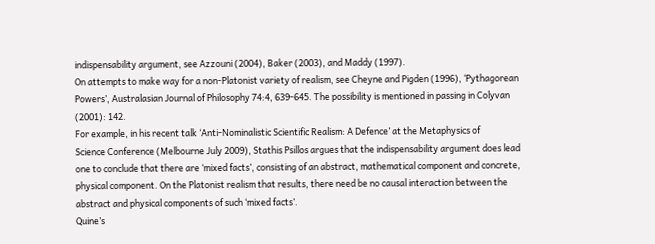indispensability argument, see Azzouni (2004), Baker (2003), and Maddy (1997).
On attempts to make way for a non-Platonist variety of realism, see Cheyne and Pigden (1996), ‘Pythagorean
Powers’, Australasian Journal of Philosophy 74:4, 639-645. The possibility is mentioned in passing in Colyvan
(2001): 142.
For example, in his recent talk ‘Anti-Nominalistic Scientific Realism: A Defence’ at the Metaphysics of
Science Conference (Melbourne July 2009), Stathis Psillos argues that the indispensability argument does lead
one to conclude that there are ‘mixed facts’, consisting of an abstract, mathematical component and concrete,
physical component. On the Platonist realism that results, there need be no causal interaction between the
abstract and physical components of such ‘mixed facts’.
Quine’s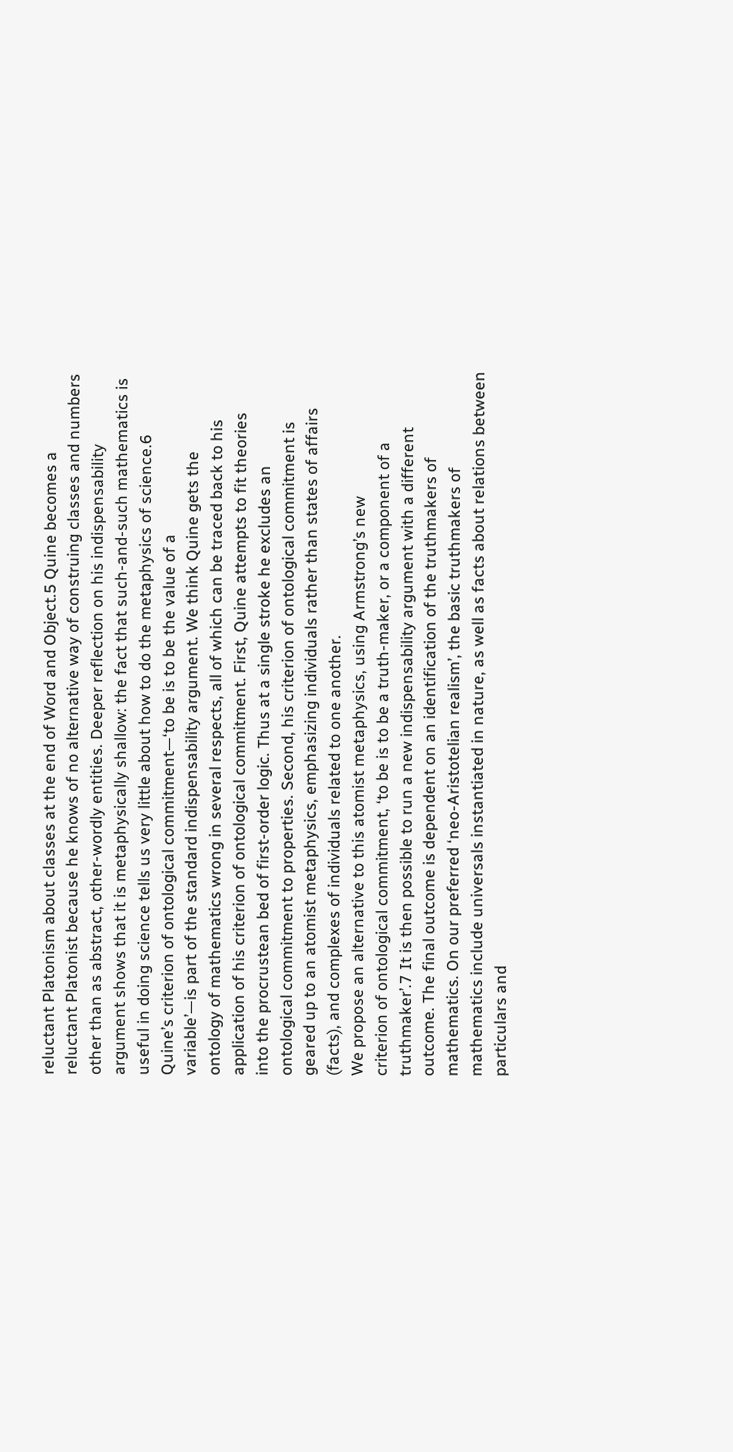reluctant Platonism about classes at the end of Word and Object.5 Quine becomes a
reluctant Platonist because he knows of no alternative way of construing classes and numbers
other than as abstract, other-wordly entities. Deeper reflection on his indispensability
argument shows that it is metaphysically shallow: the fact that such-and-such mathematics is
useful in doing science tells us very little about how to do the metaphysics of science.6
Quine’s criterion of ontological commitment—‘to be is to be the value of a
variable’—is part of the standard indispensability argument. We think Quine gets the
ontology of mathematics wrong in several respects, all of which can be traced back to his
application of his criterion of ontological commitment. First, Quine attempts to fit theories
into the procrustean bed of first-order logic. Thus at a single stroke he excludes an
ontological commitment to properties. Second, his criterion of ontological commitment is
geared up to an atomist metaphysics, emphasizing individuals rather than states of affairs
(facts), and complexes of individuals related to one another.
We propose an alternative to this atomist metaphysics, using Armstrong’s new
criterion of ontological commitment, ‘to be is to be a truth-maker, or a component of a
truthmaker’.7 It is then possible to run a new indispensability argument with a different
outcome. The final outcome is dependent on an identification of the truthmakers of
mathematics. On our preferred ‘neo-Aristotelian realism’, the basic truthmakers of
mathematics include universals instantiated in nature, as well as facts about relations between
particulars and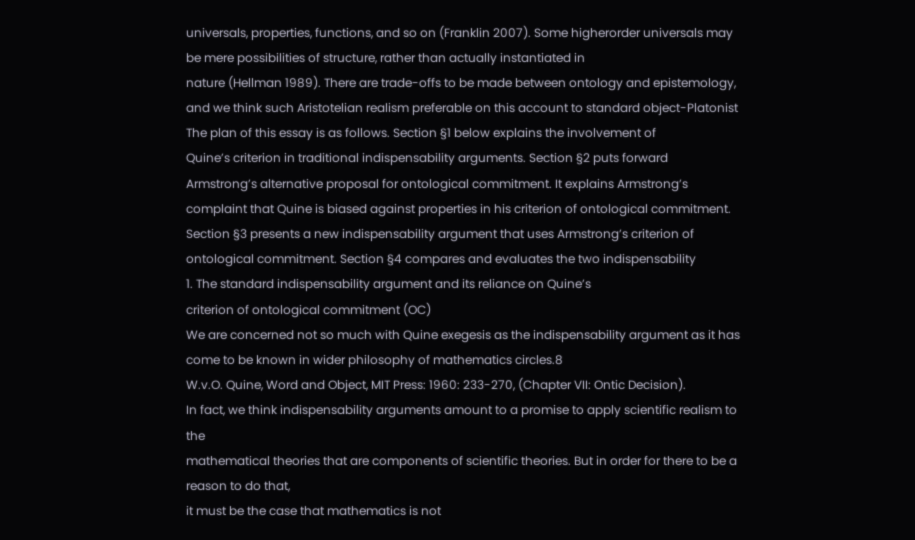universals, properties, functions, and so on (Franklin 2007). Some higherorder universals may be mere possibilities of structure, rather than actually instantiated in
nature (Hellman 1989). There are trade-offs to be made between ontology and epistemology,
and we think such Aristotelian realism preferable on this account to standard object-Platonist
The plan of this essay is as follows. Section §1 below explains the involvement of
Quine’s criterion in traditional indispensability arguments. Section §2 puts forward
Armstrong’s alternative proposal for ontological commitment. It explains Armstrong’s
complaint that Quine is biased against properties in his criterion of ontological commitment.
Section §3 presents a new indispensability argument that uses Armstrong’s criterion of
ontological commitment. Section §4 compares and evaluates the two indispensability
1. The standard indispensability argument and its reliance on Quine’s
criterion of ontological commitment (OC)
We are concerned not so much with Quine exegesis as the indispensability argument as it has
come to be known in wider philosophy of mathematics circles.8
W.v.O. Quine, Word and Object, MIT Press: 1960: 233-270, (Chapter VII: Ontic Decision).
In fact, we think indispensability arguments amount to a promise to apply scientific realism to the
mathematical theories that are components of scientific theories. But in order for there to be a reason to do that,
it must be the case that mathematics is not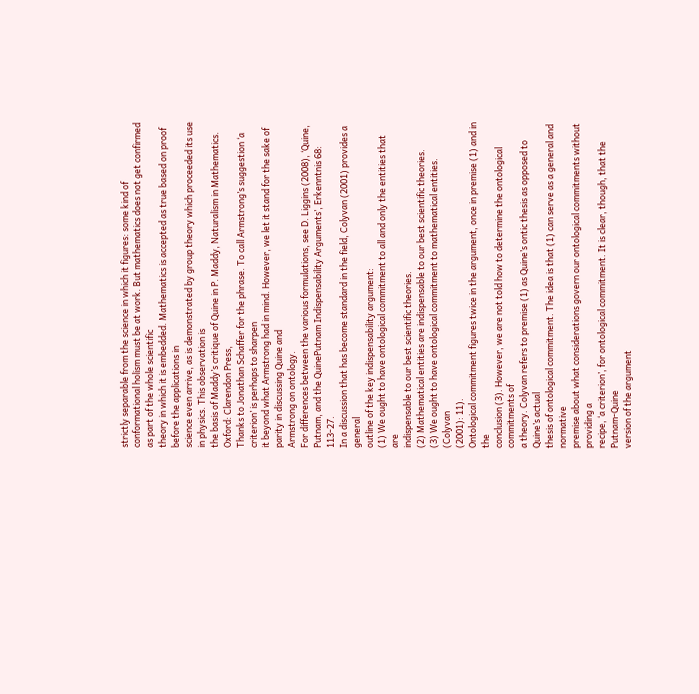strictly separable from the science in which it figures: some kind of
conformational holism must be at work. But mathematics does not get confirmed as part of the whole scientific
theory in which it is embedded. Mathematics is accepted as true based on proof before the applications in
science even arrive, as is demonstrated by group theory which proceeded its use in physics. This observation is
the basis of Maddy’s critique of Quine in P. Maddy, Naturalism in Mathematics. Oxford: Clarendon Press,
Thanks to Jonathan Schaffer for the phrase. To call Armstrong’s suggestion ‘a criterion’ is perhaps to sharpen
it beyond what Armstrong had in mind. However, we let it stand for the sake of parity in discussing Quine and
Armstrong on ontology.
For differences between the various formulations, see D. Liggins (2008), ‘Quine, Putnam, and the QuinePutnam Indispensability Arguments’, Erkenntnis 68: 113-27.
In a discussion that has become standard in the field, Colyvan (2001) provides a general
outline of the key indispensability argument:
(1) We ought to have ontological commitment to all and only the entities that are
indispensable to our best scientific theories.
(2) Mathematical entities are indispensable to our best scientific theories.
(3) We ought to have ontological commitment to mathematical entities. (Colyvan
(2001): 11).
Ontological commitment figures twice in the argument, once in premise (1) and in the
conclusion (3). However, we are not told how to determine the ontological commitments of
a theory. Colyvan refers to premise (1) as Quine’s ontic thesis as opposed to Quine’s actual
thesis of ontological commitment. The idea is that (1) can serve as a general and normative
premise about what considerations govern our ontological commitments without providing a
recipe, ‘a criterion’, for ontological commitment. It is clear, though, that the Putnam-Quine
version of the argument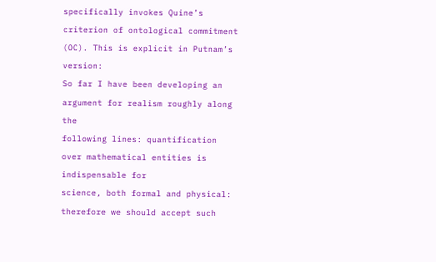specifically invokes Quine’s criterion of ontological commitment
(OC). This is explicit in Putnam’s version:
So far I have been developing an argument for realism roughly along the
following lines: quantification over mathematical entities is indispensable for
science, both formal and physical: therefore we should accept such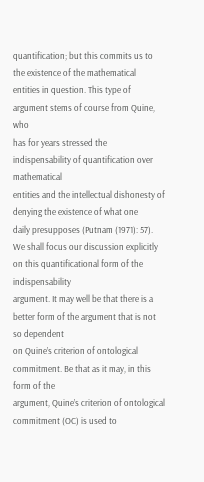quantification; but this commits us to the existence of the mathematical
entities in question. This type of argument stems of course from Quine, who
has for years stressed the indispensability of quantification over mathematical
entities and the intellectual dishonesty of denying the existence of what one
daily presupposes (Putnam (1971): 57).
We shall focus our discussion explicitly on this quantificational form of the indispensability
argument. It may well be that there is a better form of the argument that is not so dependent
on Quine’s criterion of ontological commitment. Be that as it may, in this form of the
argument, Quine’s criterion of ontological commitment (OC) is used to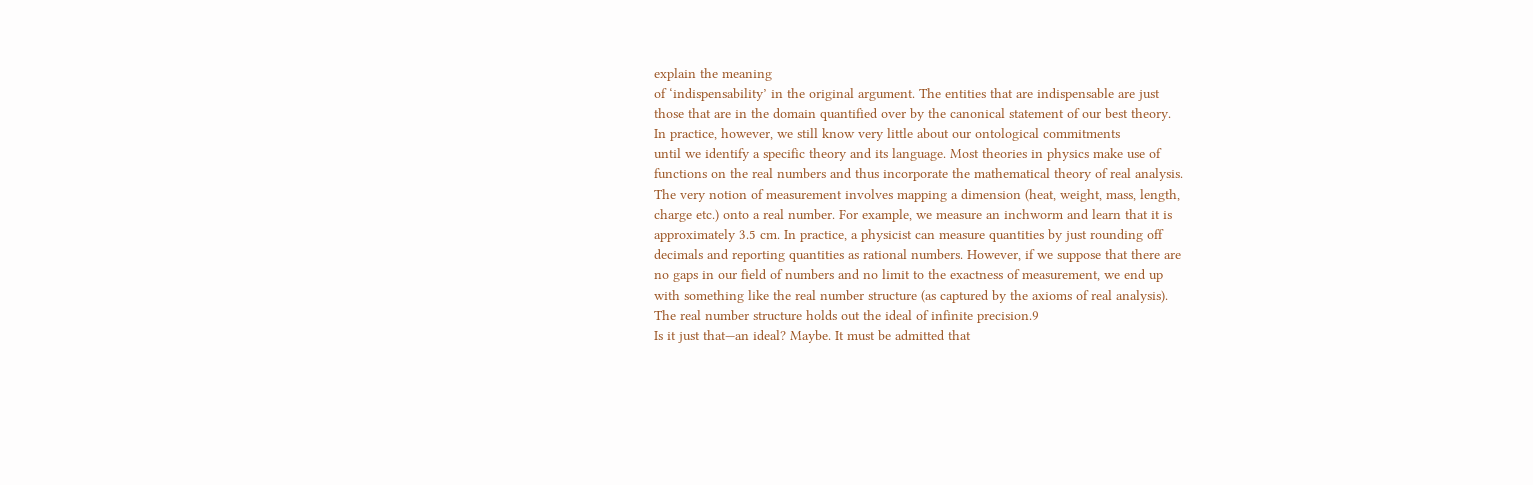explain the meaning
of ‘indispensability’ in the original argument. The entities that are indispensable are just
those that are in the domain quantified over by the canonical statement of our best theory.
In practice, however, we still know very little about our ontological commitments
until we identify a specific theory and its language. Most theories in physics make use of
functions on the real numbers and thus incorporate the mathematical theory of real analysis.
The very notion of measurement involves mapping a dimension (heat, weight, mass, length,
charge etc.) onto a real number. For example, we measure an inchworm and learn that it is
approximately 3.5 cm. In practice, a physicist can measure quantities by just rounding off
decimals and reporting quantities as rational numbers. However, if we suppose that there are
no gaps in our field of numbers and no limit to the exactness of measurement, we end up
with something like the real number structure (as captured by the axioms of real analysis).
The real number structure holds out the ideal of infinite precision.9
Is it just that—an ideal? Maybe. It must be admitted that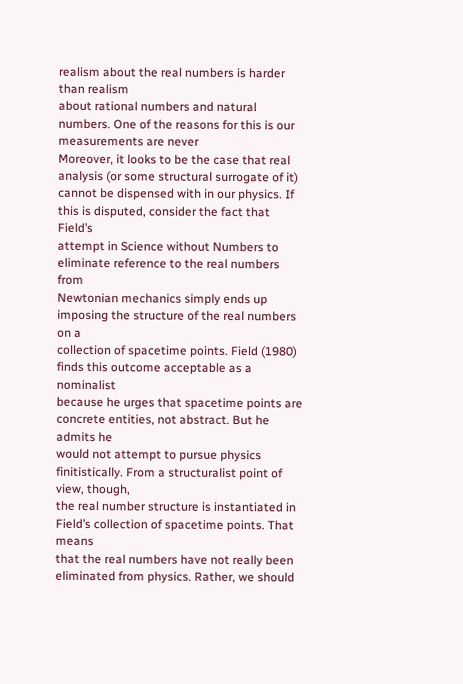realism about the real numbers is harder than realism
about rational numbers and natural numbers. One of the reasons for this is our measurements are never
Moreover, it looks to be the case that real analysis (or some structural surrogate of it)
cannot be dispensed with in our physics. If this is disputed, consider the fact that Field’s
attempt in Science without Numbers to eliminate reference to the real numbers from
Newtonian mechanics simply ends up imposing the structure of the real numbers on a
collection of spacetime points. Field (1980) finds this outcome acceptable as a nominalist
because he urges that spacetime points are concrete entities, not abstract. But he admits he
would not attempt to pursue physics finitistically. From a structuralist point of view, though,
the real number structure is instantiated in Field’s collection of spacetime points. That means
that the real numbers have not really been eliminated from physics. Rather, we should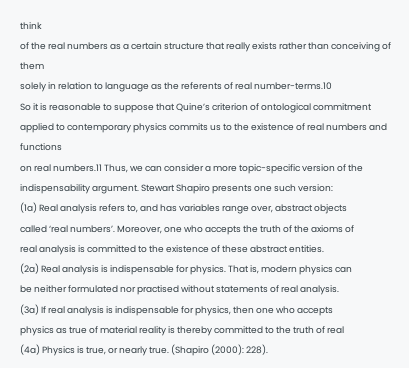think
of the real numbers as a certain structure that really exists rather than conceiving of them
solely in relation to language as the referents of real number-terms.10
So it is reasonable to suppose that Quine’s criterion of ontological commitment
applied to contemporary physics commits us to the existence of real numbers and functions
on real numbers.11 Thus, we can consider a more topic-specific version of the
indispensability argument. Stewart Shapiro presents one such version:
(1a) Real analysis refers to, and has variables range over, abstract objects
called ‘real numbers’. Moreover, one who accepts the truth of the axioms of
real analysis is committed to the existence of these abstract entities.
(2a) Real analysis is indispensable for physics. That is, modern physics can
be neither formulated nor practised without statements of real analysis.
(3a) If real analysis is indispensable for physics, then one who accepts
physics as true of material reality is thereby committed to the truth of real
(4a) Physics is true, or nearly true. (Shapiro (2000): 228).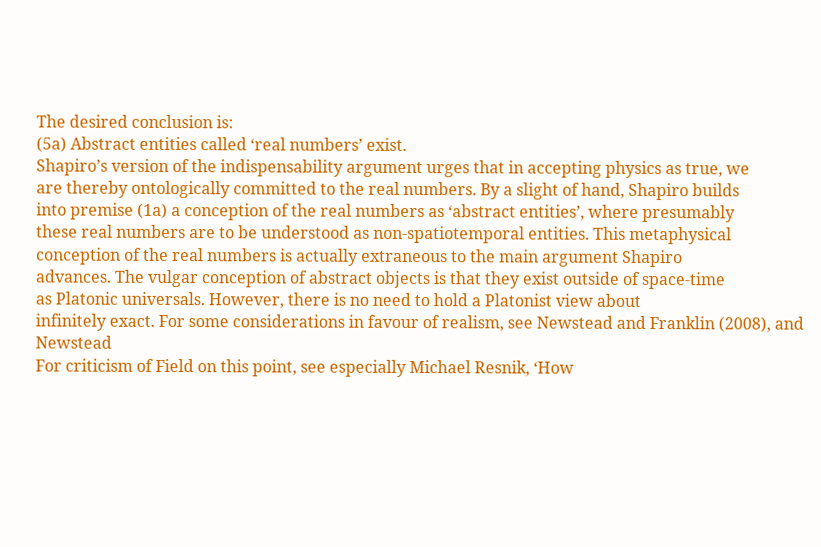The desired conclusion is:
(5a) Abstract entities called ‘real numbers’ exist.
Shapiro’s version of the indispensability argument urges that in accepting physics as true, we
are thereby ontologically committed to the real numbers. By a slight of hand, Shapiro builds
into premise (1a) a conception of the real numbers as ‘abstract entities’, where presumably
these real numbers are to be understood as non-spatiotemporal entities. This metaphysical
conception of the real numbers is actually extraneous to the main argument Shapiro
advances. The vulgar conception of abstract objects is that they exist outside of space-time
as Platonic universals. However, there is no need to hold a Platonist view about
infinitely exact. For some considerations in favour of realism, see Newstead and Franklin (2008), and Newstead
For criticism of Field on this point, see especially Michael Resnik, ‘How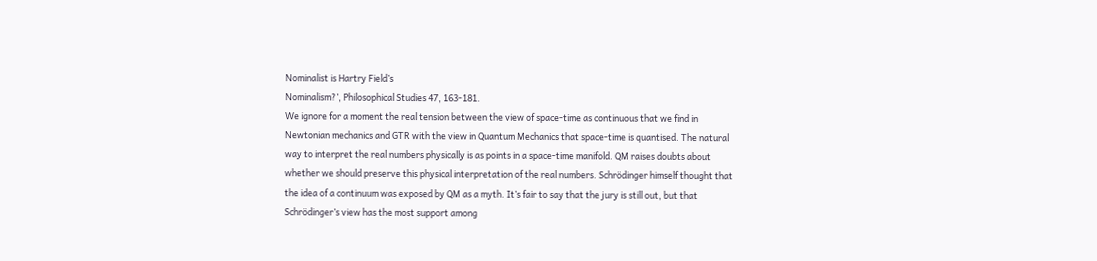Nominalist is Hartry Field’s
Nominalism?’, Philosophical Studies 47, 163-181.
We ignore for a moment the real tension between the view of space-time as continuous that we find in
Newtonian mechanics and GTR with the view in Quantum Mechanics that space-time is quantised. The natural
way to interpret the real numbers physically is as points in a space-time manifold. QM raises doubts about
whether we should preserve this physical interpretation of the real numbers. Schrödinger himself thought that
the idea of a continuum was exposed by QM as a myth. It’s fair to say that the jury is still out, but that
Schrödinger’s view has the most support among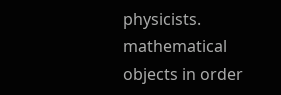physicists.
mathematical objects in order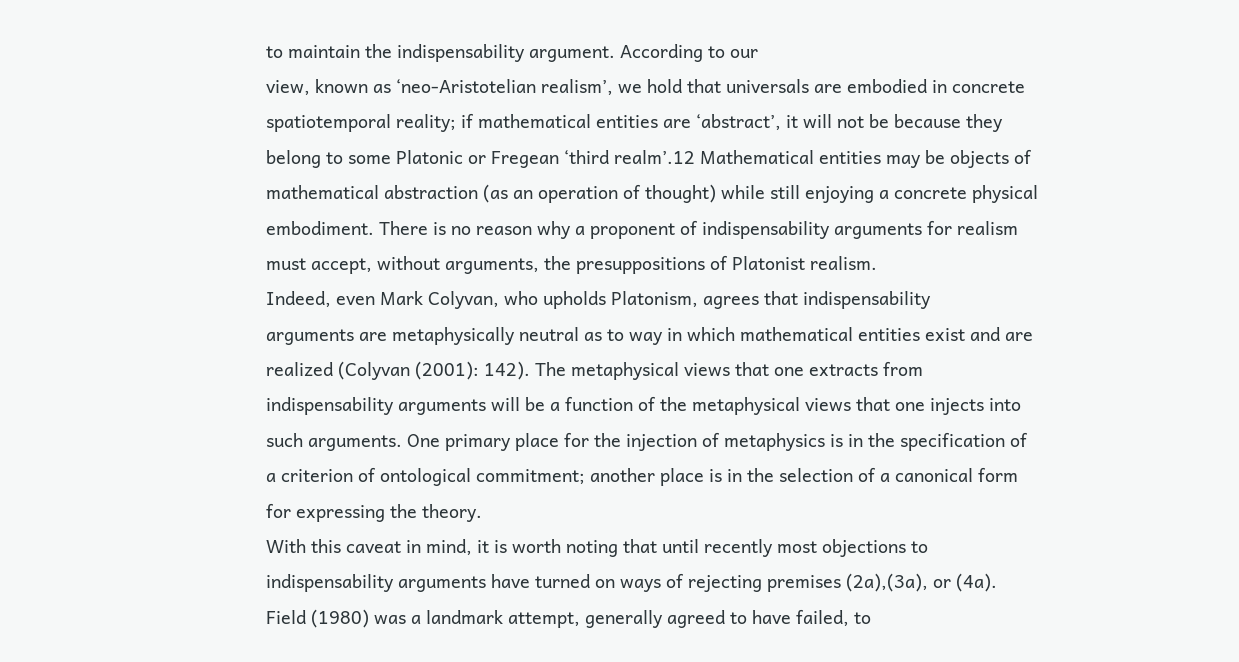to maintain the indispensability argument. According to our
view, known as ‘neo-Aristotelian realism’, we hold that universals are embodied in concrete
spatiotemporal reality; if mathematical entities are ‘abstract’, it will not be because they
belong to some Platonic or Fregean ‘third realm’.12 Mathematical entities may be objects of
mathematical abstraction (as an operation of thought) while still enjoying a concrete physical
embodiment. There is no reason why a proponent of indispensability arguments for realism
must accept, without arguments, the presuppositions of Platonist realism.
Indeed, even Mark Colyvan, who upholds Platonism, agrees that indispensability
arguments are metaphysically neutral as to way in which mathematical entities exist and are
realized (Colyvan (2001): 142). The metaphysical views that one extracts from
indispensability arguments will be a function of the metaphysical views that one injects into
such arguments. One primary place for the injection of metaphysics is in the specification of
a criterion of ontological commitment; another place is in the selection of a canonical form
for expressing the theory.
With this caveat in mind, it is worth noting that until recently most objections to
indispensability arguments have turned on ways of rejecting premises (2a),(3a), or (4a).
Field (1980) was a landmark attempt, generally agreed to have failed, to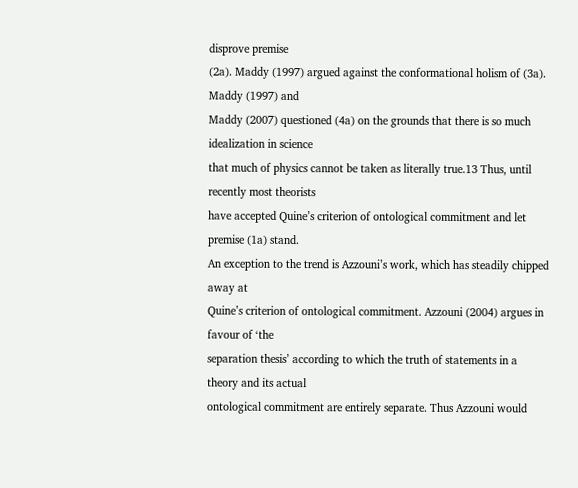disprove premise
(2a). Maddy (1997) argued against the conformational holism of (3a). Maddy (1997) and
Maddy (2007) questioned (4a) on the grounds that there is so much idealization in science
that much of physics cannot be taken as literally true.13 Thus, until recently most theorists
have accepted Quine’s criterion of ontological commitment and let premise (1a) stand.
An exception to the trend is Azzouni’s work, which has steadily chipped away at
Quine’s criterion of ontological commitment. Azzouni (2004) argues in favour of ‘the
separation thesis’ according to which the truth of statements in a theory and its actual
ontological commitment are entirely separate. Thus Azzouni would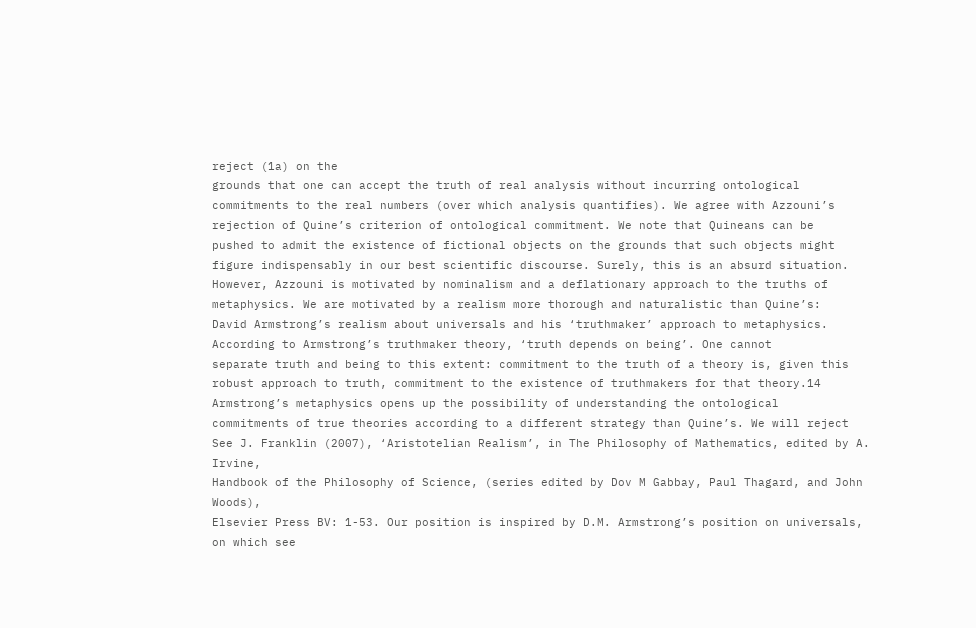reject (1a) on the
grounds that one can accept the truth of real analysis without incurring ontological
commitments to the real numbers (over which analysis quantifies). We agree with Azzouni’s
rejection of Quine’s criterion of ontological commitment. We note that Quineans can be
pushed to admit the existence of fictional objects on the grounds that such objects might
figure indispensably in our best scientific discourse. Surely, this is an absurd situation.
However, Azzouni is motivated by nominalism and a deflationary approach to the truths of
metaphysics. We are motivated by a realism more thorough and naturalistic than Quine’s:
David Armstrong’s realism about universals and his ‘truthmaker’ approach to metaphysics.
According to Armstrong’s truthmaker theory, ‘truth depends on being’. One cannot
separate truth and being to this extent: commitment to the truth of a theory is, given this
robust approach to truth, commitment to the existence of truthmakers for that theory.14
Armstrong’s metaphysics opens up the possibility of understanding the ontological
commitments of true theories according to a different strategy than Quine’s. We will reject
See J. Franklin (2007), ‘Aristotelian Realism’, in The Philosophy of Mathematics, edited by A. Irvine,
Handbook of the Philosophy of Science, (series edited by Dov M Gabbay, Paul Thagard, and John Woods),
Elsevier Press BV: 1-53. Our position is inspired by D.M. Armstrong’s position on universals, on which see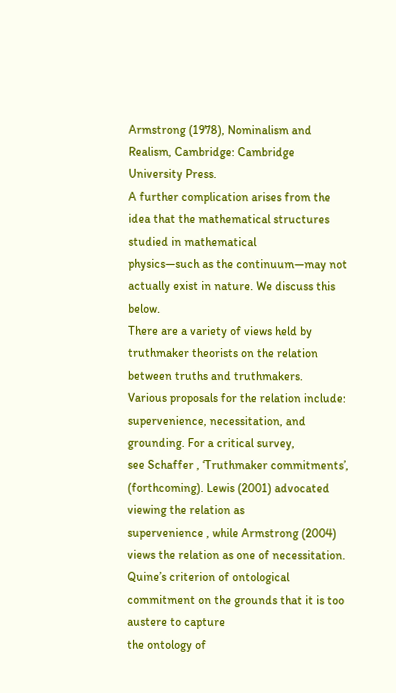Armstrong (1978), Nominalism and Realism, Cambridge: Cambridge University Press.
A further complication arises from the idea that the mathematical structures studied in mathematical
physics—such as the continuum—may not actually exist in nature. We discuss this below.
There are a variety of views held by truthmaker theorists on the relation between truths and truthmakers.
Various proposals for the relation include: supervenience, necessitation, and grounding. For a critical survey,
see Schaffer , ‘Truthmaker commitments’, (forthcoming). Lewis (2001) advocated viewing the relation as
supervenience , while Armstrong (2004) views the relation as one of necessitation.
Quine’s criterion of ontological commitment on the grounds that it is too austere to capture
the ontology of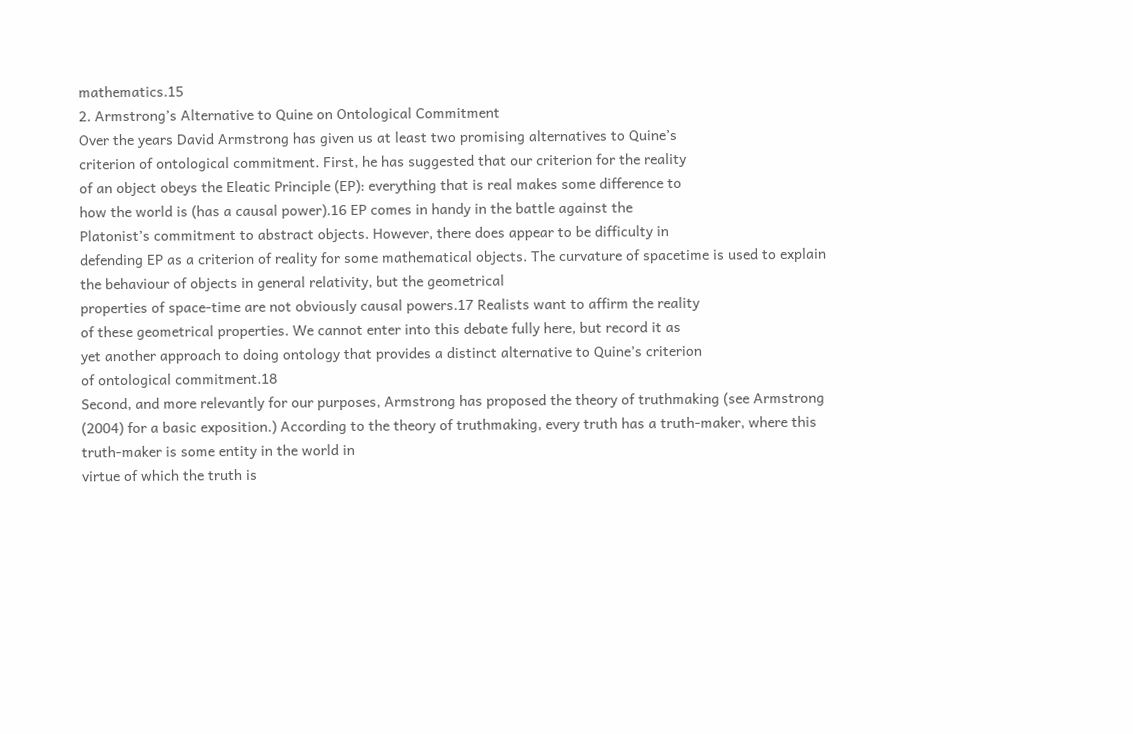mathematics.15
2. Armstrong’s Alternative to Quine on Ontological Commitment
Over the years David Armstrong has given us at least two promising alternatives to Quine’s
criterion of ontological commitment. First, he has suggested that our criterion for the reality
of an object obeys the Eleatic Principle (EP): everything that is real makes some difference to
how the world is (has a causal power).16 EP comes in handy in the battle against the
Platonist’s commitment to abstract objects. However, there does appear to be difficulty in
defending EP as a criterion of reality for some mathematical objects. The curvature of spacetime is used to explain the behaviour of objects in general relativity, but the geometrical
properties of space-time are not obviously causal powers.17 Realists want to affirm the reality
of these geometrical properties. We cannot enter into this debate fully here, but record it as
yet another approach to doing ontology that provides a distinct alternative to Quine’s criterion
of ontological commitment.18
Second, and more relevantly for our purposes, Armstrong has proposed the theory of truthmaking (see Armstrong (2004) for a basic exposition.) According to the theory of truthmaking, every truth has a truth-maker, where this truth-maker is some entity in the world in
virtue of which the truth is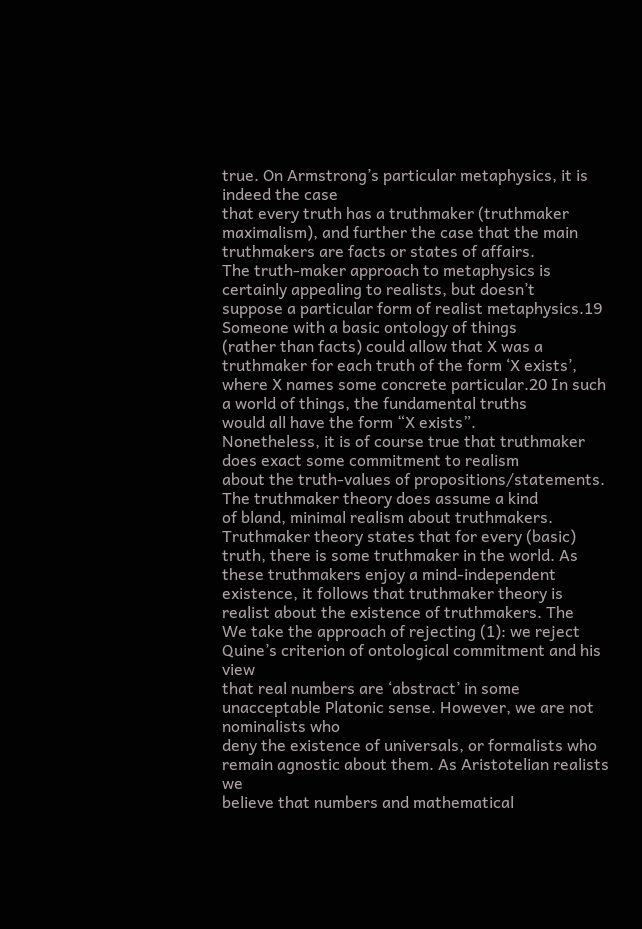true. On Armstrong’s particular metaphysics, it is indeed the case
that every truth has a truthmaker (truthmaker maximalism), and further the case that the main
truthmakers are facts or states of affairs.
The truth-maker approach to metaphysics is certainly appealing to realists, but doesn’t
suppose a particular form of realist metaphysics.19 Someone with a basic ontology of things
(rather than facts) could allow that X was a truthmaker for each truth of the form ‘X exists’,
where X names some concrete particular.20 In such a world of things, the fundamental truths
would all have the form “X exists”.
Nonetheless, it is of course true that truthmaker does exact some commitment to realism
about the truth-values of propositions/statements. The truthmaker theory does assume a kind
of bland, minimal realism about truthmakers. Truthmaker theory states that for every (basic)
truth, there is some truthmaker in the world. As these truthmakers enjoy a mind-independent
existence, it follows that truthmaker theory is realist about the existence of truthmakers. The
We take the approach of rejecting (1): we reject Quine’s criterion of ontological commitment and his view
that real numbers are ‘abstract’ in some unacceptable Platonic sense. However, we are not nominalists who
deny the existence of universals, or formalists who remain agnostic about them. As Aristotelian realists we
believe that numbers and mathematical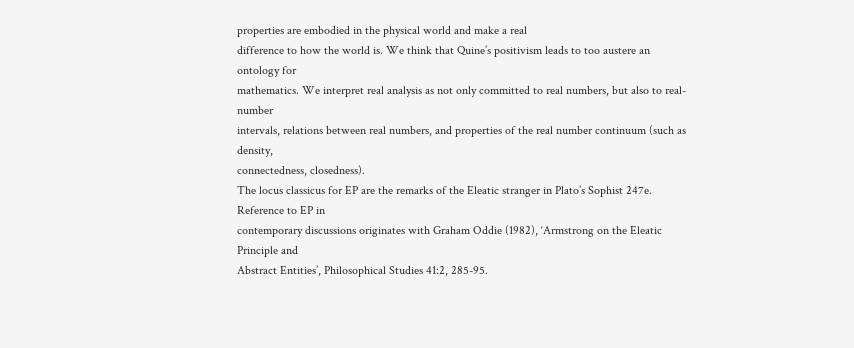properties are embodied in the physical world and make a real
difference to how the world is. We think that Quine’s positivism leads to too austere an ontology for
mathematics. We interpret real analysis as not only committed to real numbers, but also to real-number
intervals, relations between real numbers, and properties of the real number continuum (such as density,
connectedness, closedness).
The locus classicus for EP are the remarks of the Eleatic stranger in Plato’s Sophist 247e. Reference to EP in
contemporary discussions originates with Graham Oddie (1982), ‘Armstrong on the Eleatic Principle and
Abstract Entities’, Philosophical Studies 41:2, 285-95.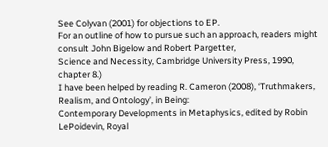See Colyvan (2001) for objections to EP.
For an outline of how to pursue such an approach, readers might consult John Bigelow and Robert Pargetter,
Science and Necessity, Cambridge University Press, 1990, chapter 8.)
I have been helped by reading R. Cameron (2008), ‘Truthmakers, Realism, and Ontology’, in Being:
Contemporary Developments in Metaphysics, edited by Robin LePoidevin, Royal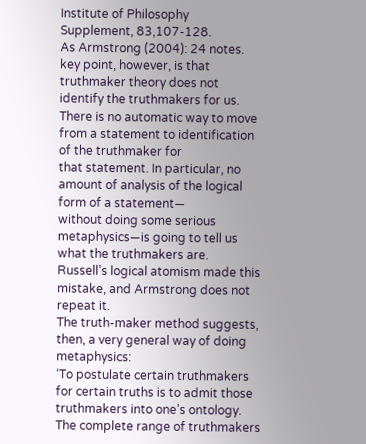Institute of Philosophy
Supplement, 83,107-128.
As Armstrong (2004): 24 notes.
key point, however, is that truthmaker theory does not identify the truthmakers for us.
There is no automatic way to move from a statement to identification of the truthmaker for
that statement. In particular, no amount of analysis of the logical form of a statement—
without doing some serious metaphysics—is going to tell us what the truthmakers are.
Russell’s logical atomism made this mistake, and Armstrong does not repeat it.
The truth-maker method suggests, then, a very general way of doing metaphysics:
‘To postulate certain truthmakers for certain truths is to admit those
truthmakers into one’s ontology. The complete range of truthmakers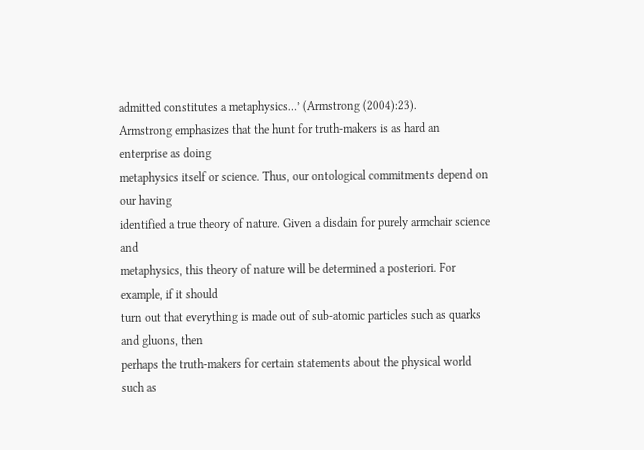admitted constitutes a metaphysics…’ (Armstrong (2004):23).
Armstrong emphasizes that the hunt for truth-makers is as hard an enterprise as doing
metaphysics itself or science. Thus, our ontological commitments depend on our having
identified a true theory of nature. Given a disdain for purely armchair science and
metaphysics, this theory of nature will be determined a posteriori. For example, if it should
turn out that everything is made out of sub-atomic particles such as quarks and gluons, then
perhaps the truth-makers for certain statements about the physical world such as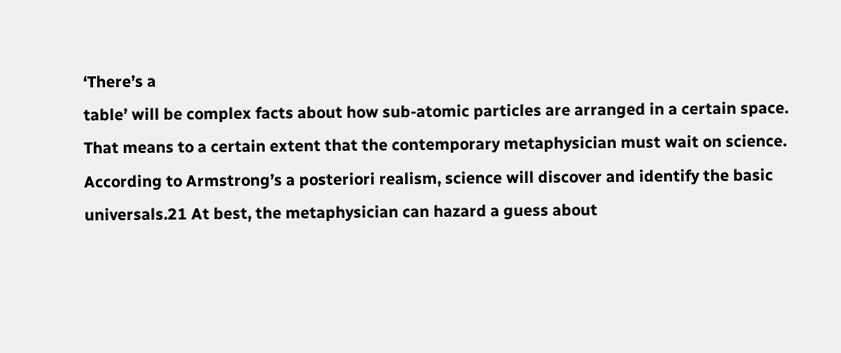‘There’s a
table’ will be complex facts about how sub-atomic particles are arranged in a certain space.
That means to a certain extent that the contemporary metaphysician must wait on science.
According to Armstrong’s a posteriori realism, science will discover and identify the basic
universals.21 At best, the metaphysician can hazard a guess about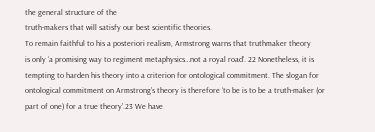the general structure of the
truth-makers that will satisfy our best scientific theories.
To remain faithful to his a posteriori realism, Armstrong warns that truthmaker theory
is only ‘a promising way to regiment metaphysics…not a royal road’. 22 Nonetheless, it is
tempting to harden his theory into a criterion for ontological commitment. The slogan for
ontological commitment on Armstrong’s theory is therefore ‘to be is to be a truth-maker (or
part of one) for a true theory’.23 We have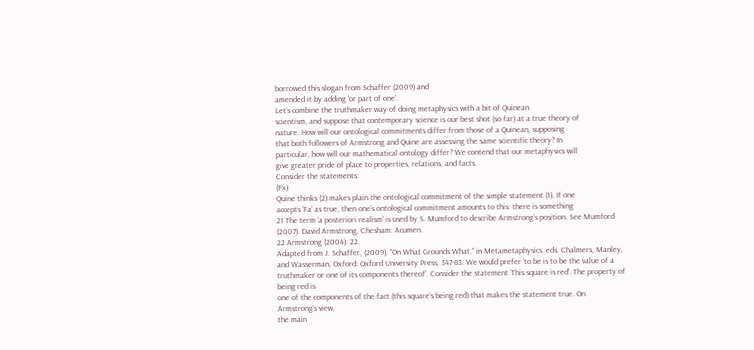borrowed this slogan from Schaffer (2009) and
amended it by adding ‘or part of one’.
Let’s combine the truthmaker way of doing metaphysics with a bit of Quinean
scientism, and suppose that contemporary science is our best shot (so far) at a true theory of
nature. How will our ontological commitments differ from those of a Quinean, supposing
that both followers of Armstrong and Quine are assessing the same scientific theory? In
particular, how will our mathematical ontology differ? We contend that our metaphysics will
give greater pride of place to properties, relations, and facts.
Consider the statements:
(Fx)
Quine thinks (2) makes plain the ontological commitment of the simple statement (1). If one
accepts ‘Fa’ as true, then one’s ontological commitment amounts to this: there is something
21 The term ‘a posteriori realism’ is used by S. Mumford to describe Armstrong’s position. See Mumford
(2007). David Armstrong, Chesham: Acumen.
22 Armstrong (2004): 22.
Adapted from J. Schaffer, (2009), “On What Grounds What,” in Metametaphysics, eds. Chalmers, Manley,
and Wasserman, Oxford: Oxford University Press, 347-83. We would prefer ‘to be is to be the value of a truthmaker or one of its components thereof’. Consider the statement ‘This square is red’. The property of being red is
one of the components of the fact (this square’s being red) that makes the statement true. On Armstrong’s view,
the main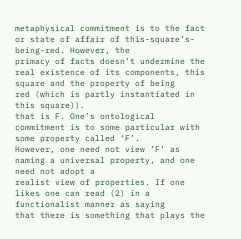metaphysical commitment is to the fact or state of affair of this-square’s-being-red. However, the
primacy of facts doesn’t undermine the real existence of its components, this square and the property of being
red (which is partly instantiated in this square)).
that is F. One’s ontological commitment is to some particular with some property called ‘F’.
However, one need not view ‘F’ as naming a universal property, and one need not adopt a
realist view of properties. If one likes one can read (2) in a functionalist manner as saying
that there is something that plays the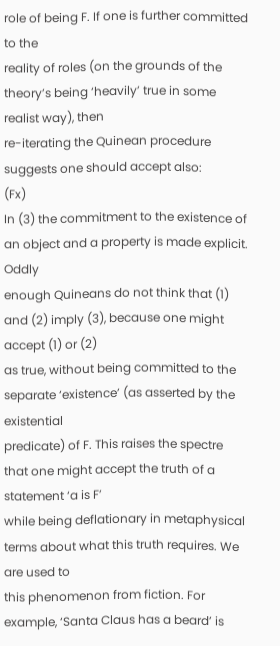role of being F. If one is further committed to the
reality of roles (on the grounds of the theory’s being ‘heavily’ true in some realist way), then
re-iterating the Quinean procedure suggests one should accept also:
(Fx)
In (3) the commitment to the existence of an object and a property is made explicit. Oddly
enough Quineans do not think that (1) and (2) imply (3), because one might accept (1) or (2)
as true, without being committed to the separate ‘existence’ (as asserted by the existential
predicate) of F. This raises the spectre that one might accept the truth of a statement ‘a is F’
while being deflationary in metaphysical terms about what this truth requires. We are used to
this phenomenon from fiction. For example, ‘Santa Claus has a beard’ is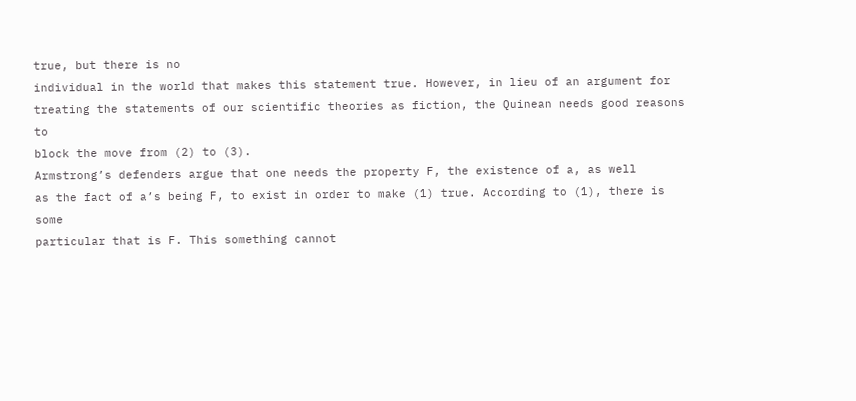true, but there is no
individual in the world that makes this statement true. However, in lieu of an argument for
treating the statements of our scientific theories as fiction, the Quinean needs good reasons to
block the move from (2) to (3).
Armstrong’s defenders argue that one needs the property F, the existence of a, as well
as the fact of a’s being F, to exist in order to make (1) true. According to (1), there is some
particular that is F. This something cannot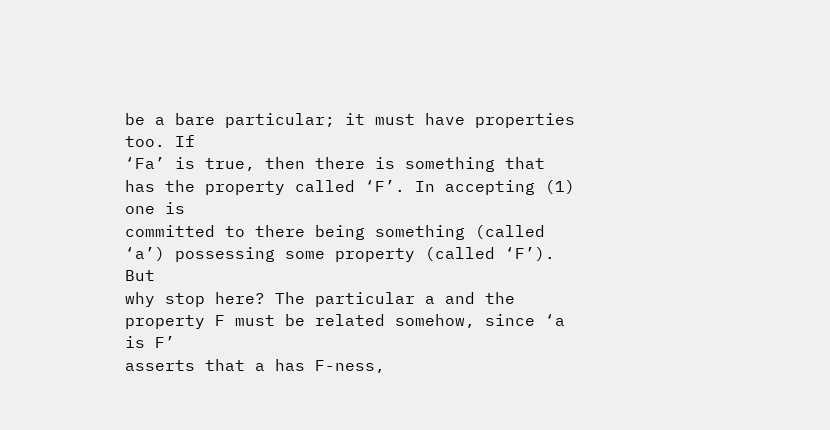be a bare particular; it must have properties too. If
‘Fa’ is true, then there is something that has the property called ‘F’. In accepting (1) one is
committed to there being something (called ‘a’) possessing some property (called ‘F’). But
why stop here? The particular a and the property F must be related somehow, since ‘a is F’
asserts that a has F-ness,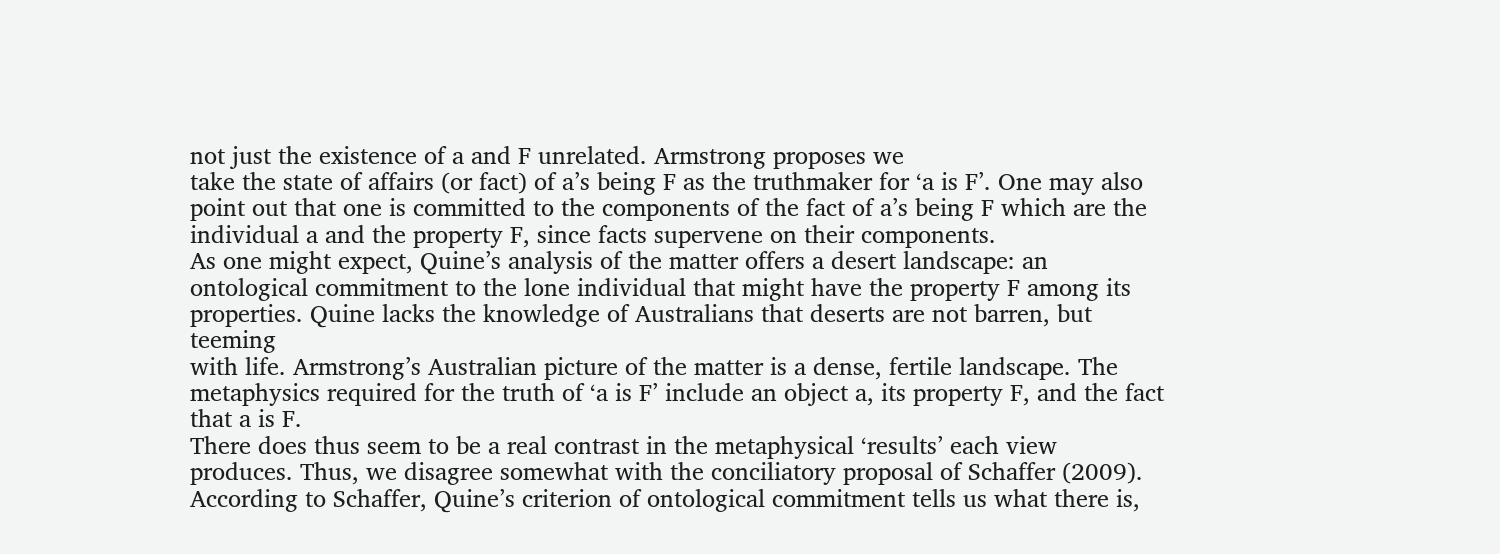not just the existence of a and F unrelated. Armstrong proposes we
take the state of affairs (or fact) of a’s being F as the truthmaker for ‘a is F’. One may also
point out that one is committed to the components of the fact of a’s being F which are the
individual a and the property F, since facts supervene on their components.
As one might expect, Quine’s analysis of the matter offers a desert landscape: an
ontological commitment to the lone individual that might have the property F among its
properties. Quine lacks the knowledge of Australians that deserts are not barren, but teeming
with life. Armstrong’s Australian picture of the matter is a dense, fertile landscape. The
metaphysics required for the truth of ‘a is F’ include an object a, its property F, and the fact
that a is F.
There does thus seem to be a real contrast in the metaphysical ‘results’ each view
produces. Thus, we disagree somewhat with the conciliatory proposal of Schaffer (2009).
According to Schaffer, Quine’s criterion of ontological commitment tells us what there is,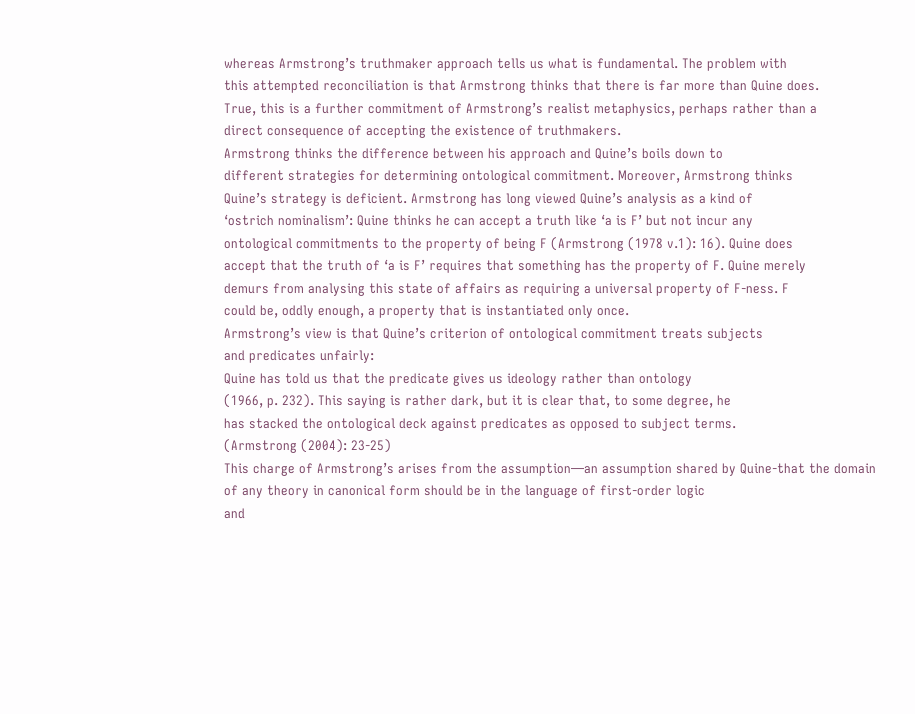whereas Armstrong’s truthmaker approach tells us what is fundamental. The problem with
this attempted reconciliation is that Armstrong thinks that there is far more than Quine does.
True, this is a further commitment of Armstrong’s realist metaphysics, perhaps rather than a
direct consequence of accepting the existence of truthmakers.
Armstrong thinks the difference between his approach and Quine’s boils down to
different strategies for determining ontological commitment. Moreover, Armstrong thinks
Quine’s strategy is deficient. Armstrong has long viewed Quine’s analysis as a kind of
‘ostrich nominalism’: Quine thinks he can accept a truth like ‘a is F’ but not incur any
ontological commitments to the property of being F (Armstrong (1978 v.1): 16). Quine does
accept that the truth of ‘a is F’ requires that something has the property of F. Quine merely
demurs from analysing this state of affairs as requiring a universal property of F-ness. F
could be, oddly enough, a property that is instantiated only once.
Armstrong’s view is that Quine’s criterion of ontological commitment treats subjects
and predicates unfairly:
Quine has told us that the predicate gives us ideology rather than ontology
(1966, p. 232). This saying is rather dark, but it is clear that, to some degree, he
has stacked the ontological deck against predicates as opposed to subject terms.
(Armstrong (2004): 23-25)
This charge of Armstrong’s arises from the assumption—an assumption shared by Quine-that the domain of any theory in canonical form should be in the language of first-order logic
and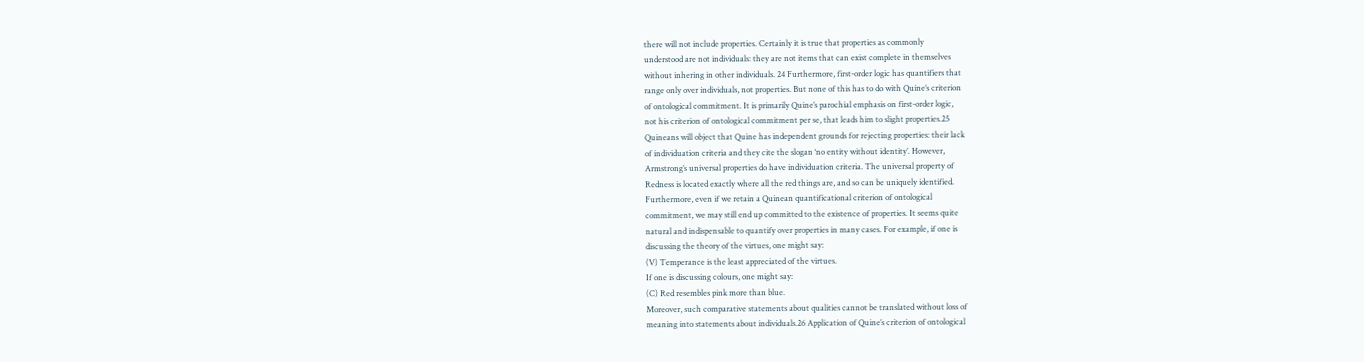there will not include properties. Certainly it is true that properties as commonly
understood are not individuals: they are not items that can exist complete in themselves
without inhering in other individuals. 24 Furthermore, first-order logic has quantifiers that
range only over individuals, not properties. But none of this has to do with Quine’s criterion
of ontological commitment. It is primarily Quine’s parochial emphasis on first-order logic,
not his criterion of ontological commitment per se, that leads him to slight properties.25
Quineans will object that Quine has independent grounds for rejecting properties: their lack
of individuation criteria and they cite the slogan ‘no entity without identity’. However,
Armstrong’s universal properties do have individuation criteria. The universal property of
Redness is located exactly where all the red things are, and so can be uniquely identified.
Furthermore, even if we retain a Quinean quantificational criterion of ontological
commitment, we may still end up committed to the existence of properties. It seems quite
natural and indispensable to quantify over properties in many cases. For example, if one is
discussing the theory of the virtues, one might say:
(V) Temperance is the least appreciated of the virtues.
If one is discussing colours, one might say:
(C) Red resembles pink more than blue.
Moreover, such comparative statements about qualities cannot be translated without loss of
meaning into statements about individuals.26 Application of Quine’s criterion of ontological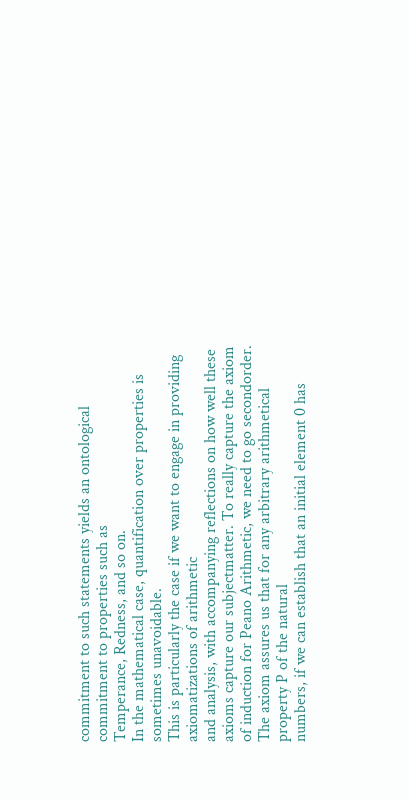commitment to such statements yields an ontological commitment to properties such as
Temperance, Redness, and so on.
In the mathematical case, quantification over properties is sometimes unavoidable.
This is particularly the case if we want to engage in providing axiomatizations of arithmetic
and analysis, with accompanying reflections on how well these axioms capture our subjectmatter. To really capture the axiom of induction for Peano Arithmetic, we need to go secondorder. The axiom assures us that for any arbitrary arithmetical property P of the natural
numbers, if we can establish that an initial element 0 has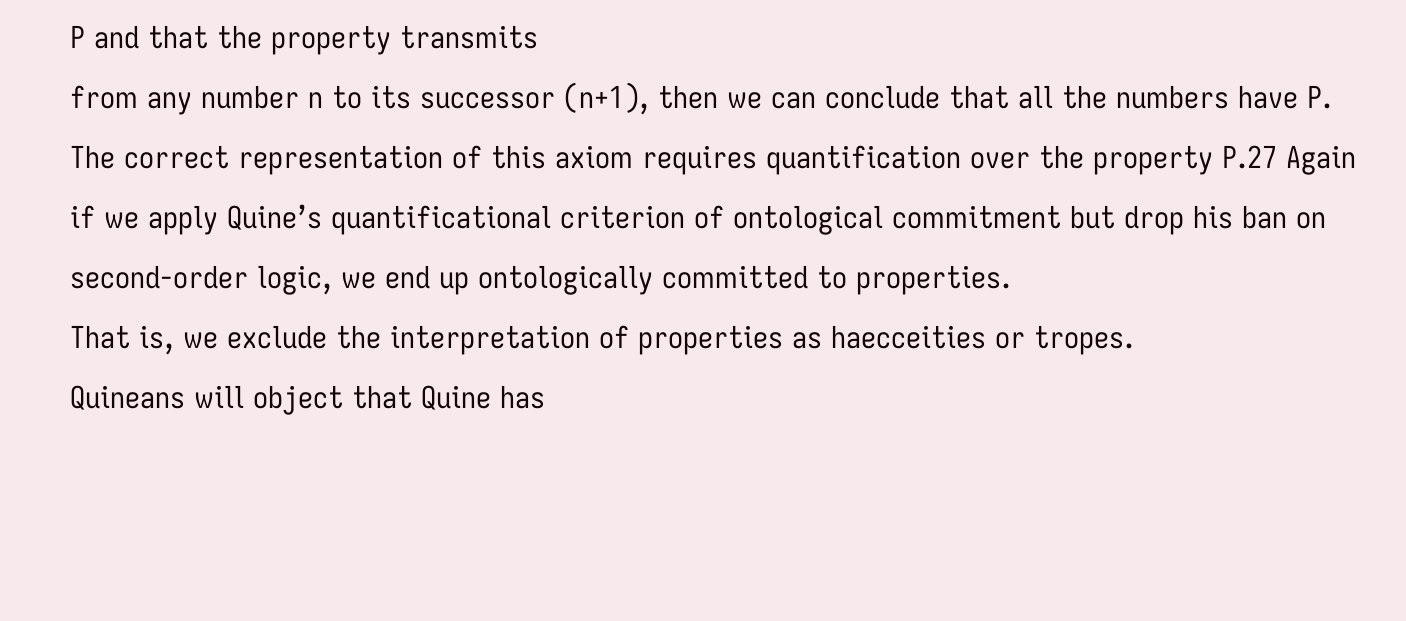P and that the property transmits
from any number n to its successor (n+1), then we can conclude that all the numbers have P.
The correct representation of this axiom requires quantification over the property P.27 Again
if we apply Quine’s quantificational criterion of ontological commitment but drop his ban on
second-order logic, we end up ontologically committed to properties.
That is, we exclude the interpretation of properties as haecceities or tropes.
Quineans will object that Quine has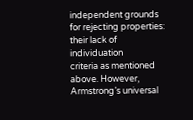independent grounds for rejecting properties: their lack of individuation
criteria as mentioned above. However, Armstrong’s universal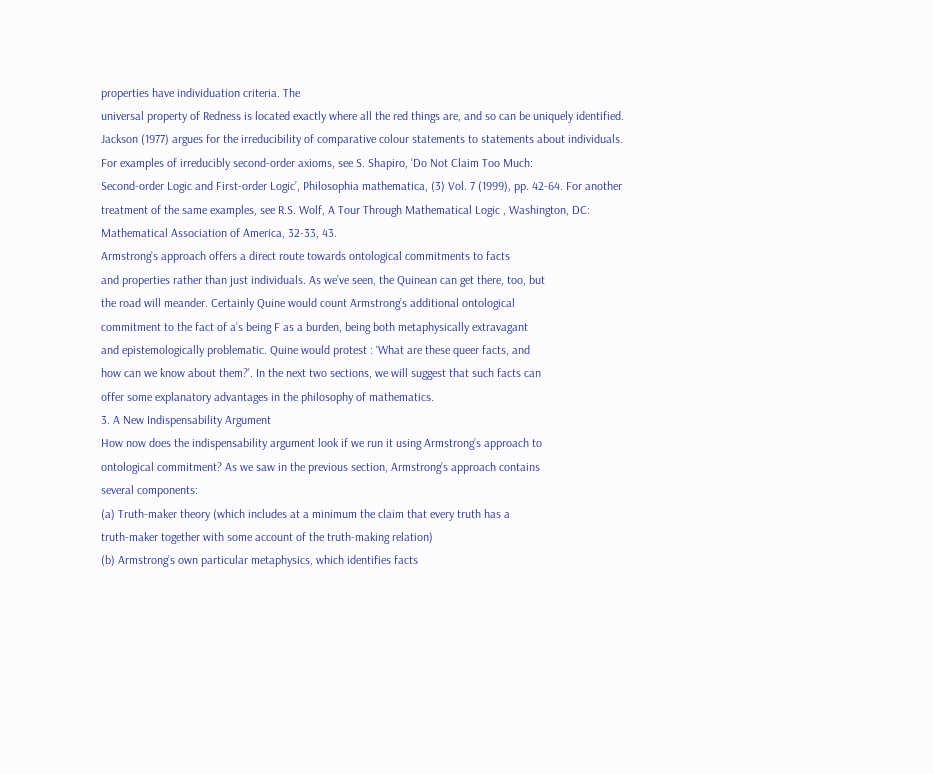properties have individuation criteria. The
universal property of Redness is located exactly where all the red things are, and so can be uniquely identified.
Jackson (1977) argues for the irreducibility of comparative colour statements to statements about individuals.
For examples of irreducibly second-order axioms, see S. Shapiro, ‘Do Not Claim Too Much:
Second-order Logic and First-order Logic’, Philosophia mathematica, (3) Vol. 7 (1999), pp. 42-64. For another
treatment of the same examples, see R.S. Wolf, A Tour Through Mathematical Logic , Washington, DC:
Mathematical Association of America, 32-33, 43.
Armstrong’s approach offers a direct route towards ontological commitments to facts
and properties rather than just individuals. As we’ve seen, the Quinean can get there, too, but
the road will meander. Certainly Quine would count Armstrong’s additional ontological
commitment to the fact of a’s being F as a burden, being both metaphysically extravagant
and epistemologically problematic. Quine would protest : ‘What are these queer facts, and
how can we know about them?’. In the next two sections, we will suggest that such facts can
offer some explanatory advantages in the philosophy of mathematics.
3. A New Indispensability Argument
How now does the indispensability argument look if we run it using Armstrong’s approach to
ontological commitment? As we saw in the previous section, Armstrong’s approach contains
several components:
(a) Truth-maker theory (which includes at a minimum the claim that every truth has a
truth-maker together with some account of the truth-making relation)
(b) Armstrong’s own particular metaphysics, which identifies facts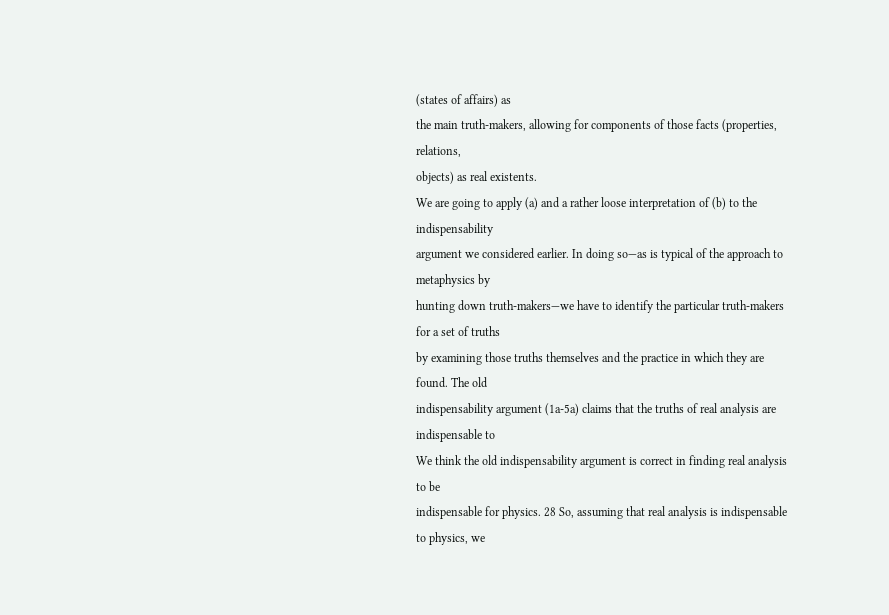(states of affairs) as
the main truth-makers, allowing for components of those facts (properties, relations,
objects) as real existents.
We are going to apply (a) and a rather loose interpretation of (b) to the indispensability
argument we considered earlier. In doing so—as is typical of the approach to metaphysics by
hunting down truth-makers—we have to identify the particular truth-makers for a set of truths
by examining those truths themselves and the practice in which they are found. The old
indispensability argument (1a-5a) claims that the truths of real analysis are indispensable to
We think the old indispensability argument is correct in finding real analysis to be
indispensable for physics. 28 So, assuming that real analysis is indispensable to physics, we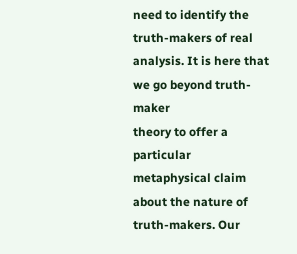need to identify the truth-makers of real analysis. It is here that we go beyond truth-maker
theory to offer a particular metaphysical claim about the nature of truth-makers. Our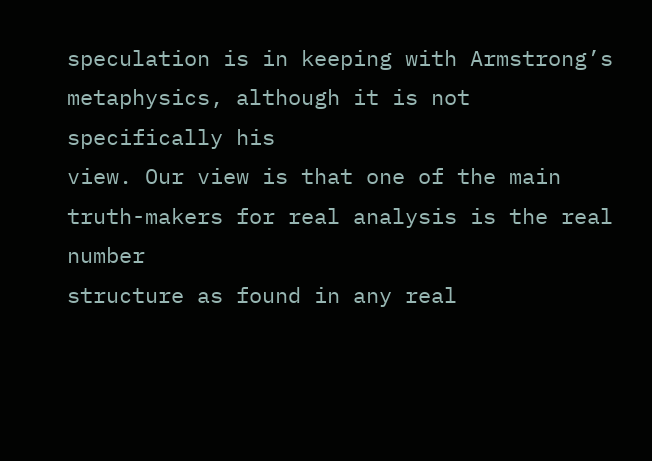speculation is in keeping with Armstrong’s metaphysics, although it is not specifically his
view. Our view is that one of the main truth-makers for real analysis is the real number
structure as found in any real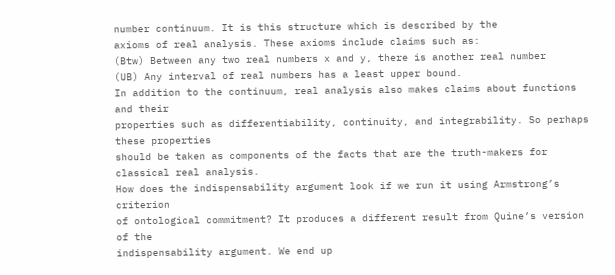number continuum. It is this structure which is described by the
axioms of real analysis. These axioms include claims such as:
(Btw) Between any two real numbers x and y, there is another real number
(UB) Any interval of real numbers has a least upper bound.
In addition to the continuum, real analysis also makes claims about functions and their
properties such as differentiability, continuity, and integrability. So perhaps these properties
should be taken as components of the facts that are the truth-makers for classical real analysis.
How does the indispensability argument look if we run it using Armstrong’s criterion
of ontological commitment? It produces a different result from Quine’s version of the
indispensability argument. We end up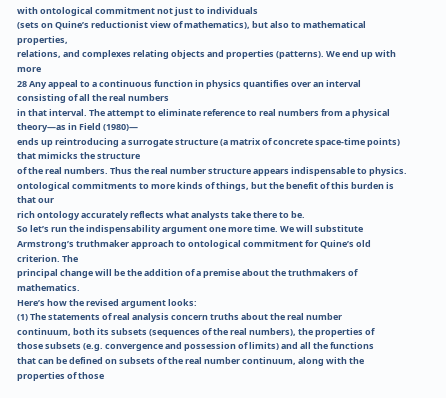with ontological commitment not just to individuals
(sets on Quine’s reductionist view of mathematics), but also to mathematical properties,
relations, and complexes relating objects and properties (patterns). We end up with more
28 Any appeal to a continuous function in physics quantifies over an interval consisting of all the real numbers
in that interval. The attempt to eliminate reference to real numbers from a physical theory—as in Field (1980)—
ends up reintroducing a surrogate structure (a matrix of concrete space-time points) that mimicks the structure
of the real numbers. Thus the real number structure appears indispensable to physics.
ontological commitments to more kinds of things, but the benefit of this burden is that our
rich ontology accurately reflects what analysts take there to be.
So let’s run the indispensability argument one more time. We will substitute
Armstrong’s truthmaker approach to ontological commitment for Quine’s old criterion. The
principal change will be the addition of a premise about the truthmakers of mathematics.
Here’s how the revised argument looks:
(1) The statements of real analysis concern truths about the real number
continuum, both its subsets (sequences of the real numbers), the properties of
those subsets (e.g. convergence and possession of limits) and all the functions
that can be defined on subsets of the real number continuum, along with the
properties of those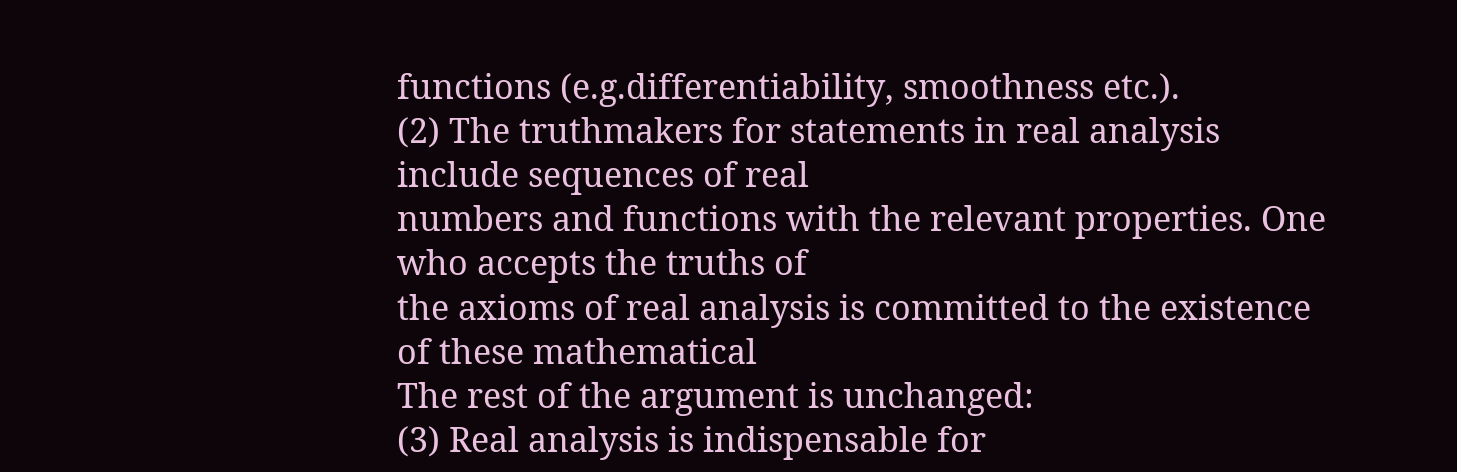functions (e.g.differentiability, smoothness etc.).
(2) The truthmakers for statements in real analysis include sequences of real
numbers and functions with the relevant properties. One who accepts the truths of
the axioms of real analysis is committed to the existence of these mathematical
The rest of the argument is unchanged:
(3) Real analysis is indispensable for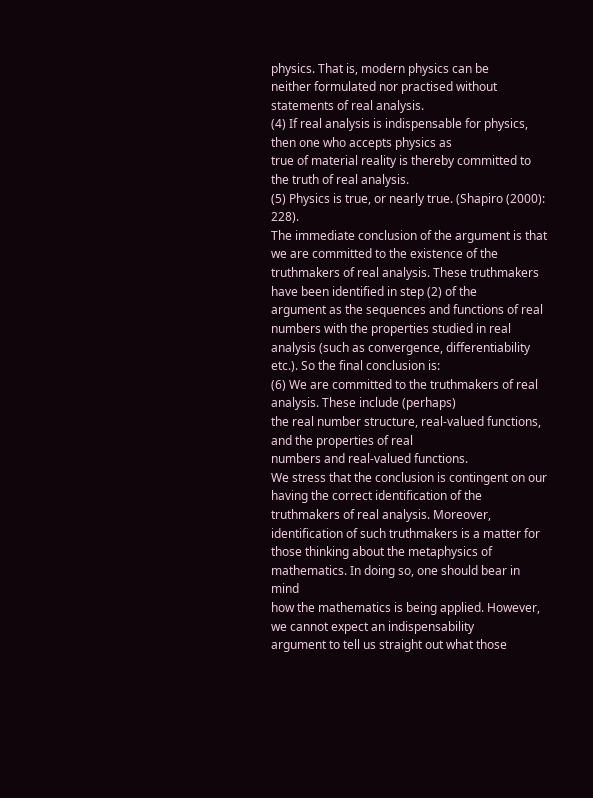physics. That is, modern physics can be
neither formulated nor practised without statements of real analysis.
(4) If real analysis is indispensable for physics, then one who accepts physics as
true of material reality is thereby committed to the truth of real analysis.
(5) Physics is true, or nearly true. (Shapiro (2000): 228).
The immediate conclusion of the argument is that we are committed to the existence of the
truthmakers of real analysis. These truthmakers have been identified in step (2) of the
argument as the sequences and functions of real numbers with the properties studied in real
analysis (such as convergence, differentiability etc.). So the final conclusion is:
(6) We are committed to the truthmakers of real analysis. These include (perhaps)
the real number structure, real-valued functions, and the properties of real
numbers and real-valued functions.
We stress that the conclusion is contingent on our having the correct identification of the
truthmakers of real analysis. Moreover, identification of such truthmakers is a matter for
those thinking about the metaphysics of mathematics. In doing so, one should bear in mind
how the mathematics is being applied. However, we cannot expect an indispensability
argument to tell us straight out what those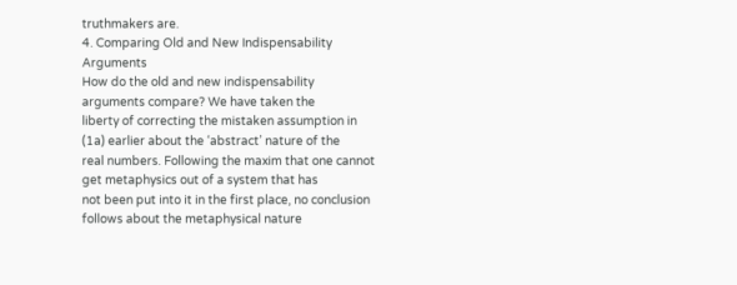truthmakers are.
4. Comparing Old and New Indispensability Arguments
How do the old and new indispensability arguments compare? We have taken the
liberty of correcting the mistaken assumption in (1a) earlier about the ‘abstract’ nature of the
real numbers. Following the maxim that one cannot get metaphysics out of a system that has
not been put into it in the first place, no conclusion follows about the metaphysical nature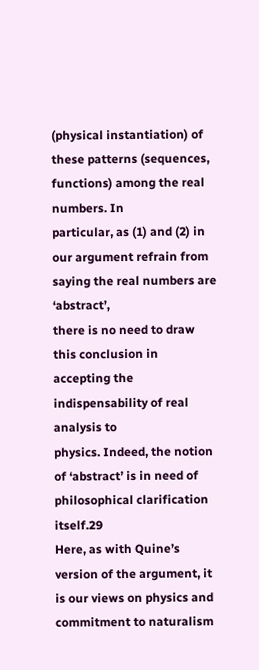(physical instantiation) of these patterns (sequences, functions) among the real numbers. In
particular, as (1) and (2) in our argument refrain from saying the real numbers are ‘abstract’,
there is no need to draw this conclusion in accepting the indispensability of real analysis to
physics. Indeed, the notion of ‘abstract’ is in need of philosophical clarification itself.29
Here, as with Quine’s version of the argument, it is our views on physics and
commitment to naturalism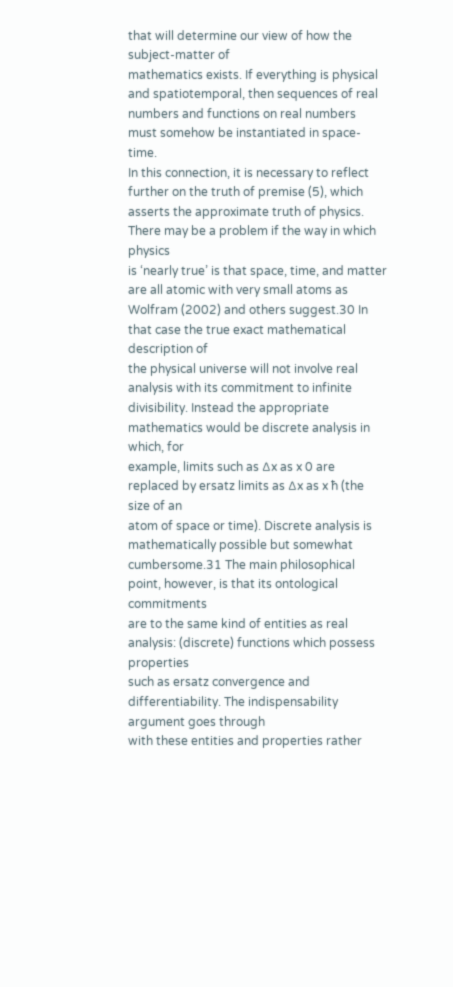that will determine our view of how the subject-matter of
mathematics exists. If everything is physical and spatiotemporal, then sequences of real
numbers and functions on real numbers must somehow be instantiated in space-time.
In this connection, it is necessary to reflect further on the truth of premise (5), which
asserts the approximate truth of physics. There may be a problem if the way in which physics
is ‘nearly true’ is that space, time, and matter are all atomic with very small atoms as
Wolfram (2002) and others suggest.30 In that case the true exact mathematical description of
the physical universe will not involve real analysis with its commitment to infinite
divisibility. Instead the appropriate mathematics would be discrete analysis in which, for
example, limits such as ∆x as x 0 are replaced by ersatz limits as ∆x as x ħ (the size of an
atom of space or time). Discrete analysis is mathematically possible but somewhat
cumbersome.31 The main philosophical point, however, is that its ontological commitments
are to the same kind of entities as real analysis: (discrete) functions which possess properties
such as ersatz convergence and differentiability. The indispensability argument goes through
with these entities and properties rather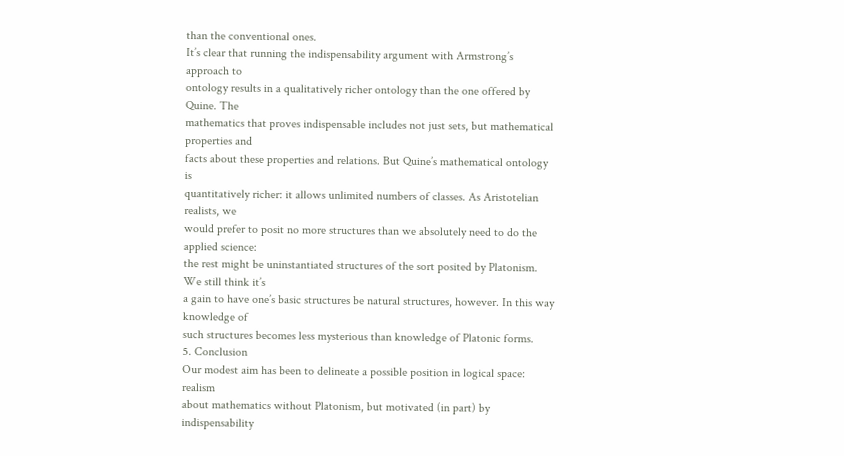than the conventional ones.
It’s clear that running the indispensability argument with Armstrong’s approach to
ontology results in a qualitatively richer ontology than the one offered by Quine. The
mathematics that proves indispensable includes not just sets, but mathematical properties and
facts about these properties and relations. But Quine’s mathematical ontology is
quantitatively richer: it allows unlimited numbers of classes. As Aristotelian realists, we
would prefer to posit no more structures than we absolutely need to do the applied science:
the rest might be uninstantiated structures of the sort posited by Platonism. We still think it’s
a gain to have one’s basic structures be natural structures, however. In this way knowledge of
such structures becomes less mysterious than knowledge of Platonic forms.
5. Conclusion
Our modest aim has been to delineate a possible position in logical space: realism
about mathematics without Platonism, but motivated (in part) by indispensability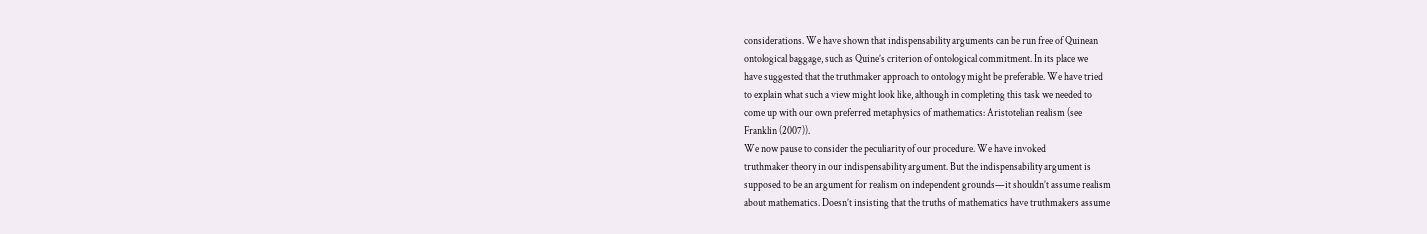considerations. We have shown that indispensability arguments can be run free of Quinean
ontological baggage, such as Quine’s criterion of ontological commitment. In its place we
have suggested that the truthmaker approach to ontology might be preferable. We have tried
to explain what such a view might look like, although in completing this task we needed to
come up with our own preferred metaphysics of mathematics: Aristotelian realism (see
Franklin (2007)).
We now pause to consider the peculiarity of our procedure. We have invoked
truthmaker theory in our indispensability argument. But the indispensability argument is
supposed to be an argument for realism on independent grounds—it shouldn’t assume realism
about mathematics. Doesn’t insisting that the truths of mathematics have truthmakers assume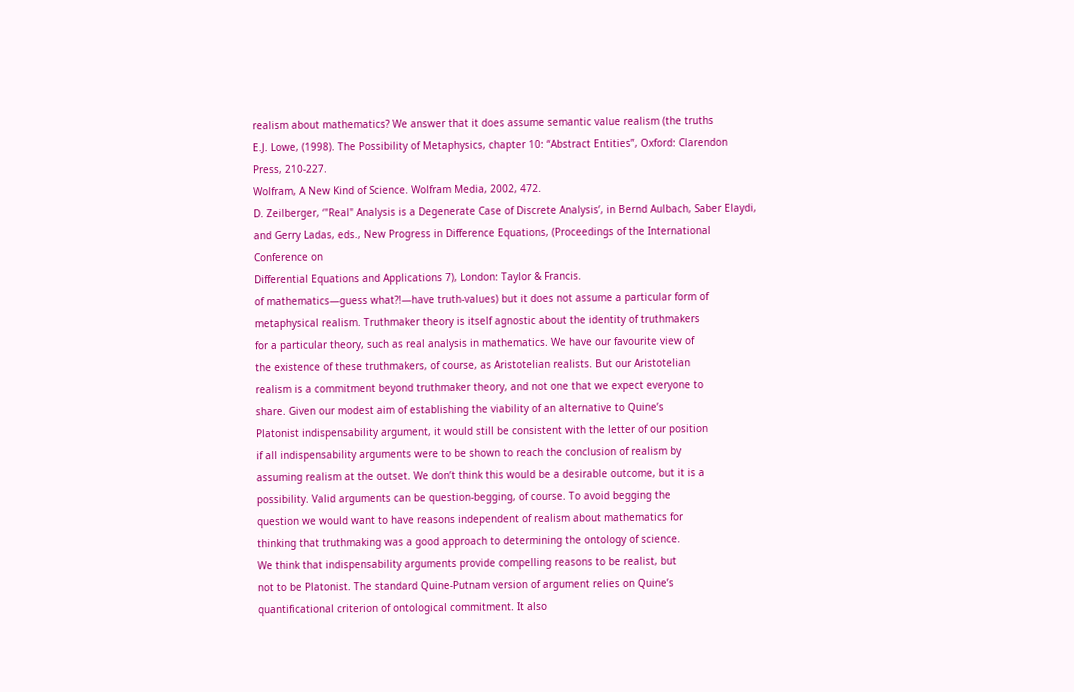realism about mathematics? We answer that it does assume semantic value realism (the truths
E.J. Lowe, (1998). The Possibility of Metaphysics, chapter 10: “Abstract Entities”, Oxford: Clarendon
Press, 210-227.
Wolfram, A New Kind of Science. Wolfram Media, 2002, 472.
D. Zeilberger, ‘"Real" Analysis is a Degenerate Case of Discrete Analysis’, in Bernd Aulbach, Saber Elaydi,
and Gerry Ladas, eds., New Progress in Difference Equations, (Proceedings of the International Conference on
Differential Equations and Applications 7), London: Taylor & Francis.
of mathematics—guess what?!—have truth-values) but it does not assume a particular form of
metaphysical realism. Truthmaker theory is itself agnostic about the identity of truthmakers
for a particular theory, such as real analysis in mathematics. We have our favourite view of
the existence of these truthmakers, of course, as Aristotelian realists. But our Aristotelian
realism is a commitment beyond truthmaker theory, and not one that we expect everyone to
share. Given our modest aim of establishing the viability of an alternative to Quine’s
Platonist indispensability argument, it would still be consistent with the letter of our position
if all indispensability arguments were to be shown to reach the conclusion of realism by
assuming realism at the outset. We don’t think this would be a desirable outcome, but it is a
possibility. Valid arguments can be question-begging, of course. To avoid begging the
question we would want to have reasons independent of realism about mathematics for
thinking that truthmaking was a good approach to determining the ontology of science.
We think that indispensability arguments provide compelling reasons to be realist, but
not to be Platonist. The standard Quine-Putnam version of argument relies on Quine’s
quantificational criterion of ontological commitment. It also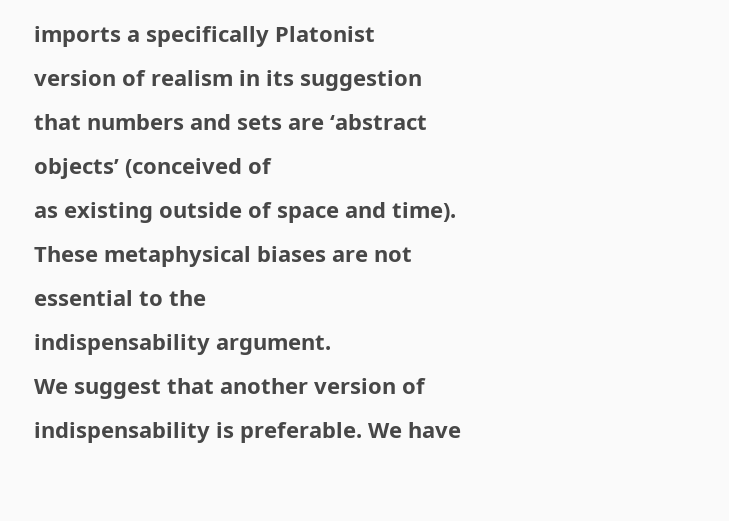imports a specifically Platonist
version of realism in its suggestion that numbers and sets are ‘abstract objects’ (conceived of
as existing outside of space and time). These metaphysical biases are not essential to the
indispensability argument.
We suggest that another version of indispensability is preferable. We have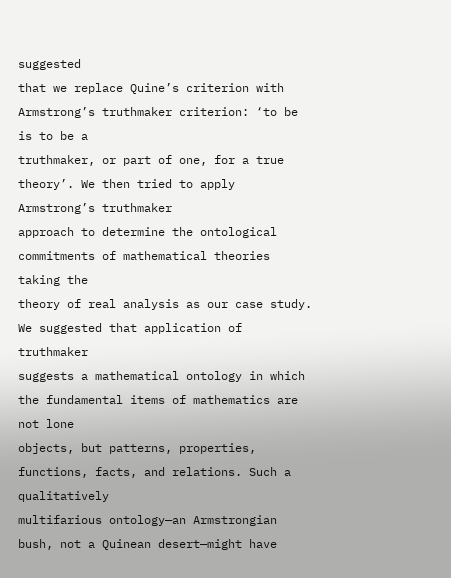suggested
that we replace Quine’s criterion with Armstrong’s truthmaker criterion: ‘to be is to be a
truthmaker, or part of one, for a true theory’. We then tried to apply Armstrong’s truthmaker
approach to determine the ontological commitments of mathematical theories taking the
theory of real analysis as our case study. We suggested that application of truthmaker
suggests a mathematical ontology in which the fundamental items of mathematics are not lone
objects, but patterns, properties, functions, facts, and relations. Such a qualitatively
multifarious ontology—an Armstrongian bush, not a Quinean desert—might have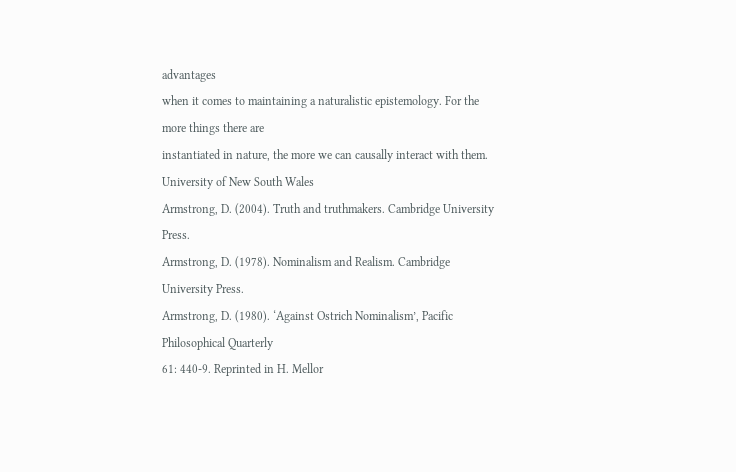advantages
when it comes to maintaining a naturalistic epistemology. For the more things there are
instantiated in nature, the more we can causally interact with them.
University of New South Wales
Armstrong, D. (2004). Truth and truthmakers. Cambridge University Press.
Armstrong, D. (1978). Nominalism and Realism. Cambridge University Press.
Armstrong, D. (1980). ‘Against Ostrich Nominalism’, Pacific Philosophical Quarterly
61: 440-9. Reprinted in H. Mellor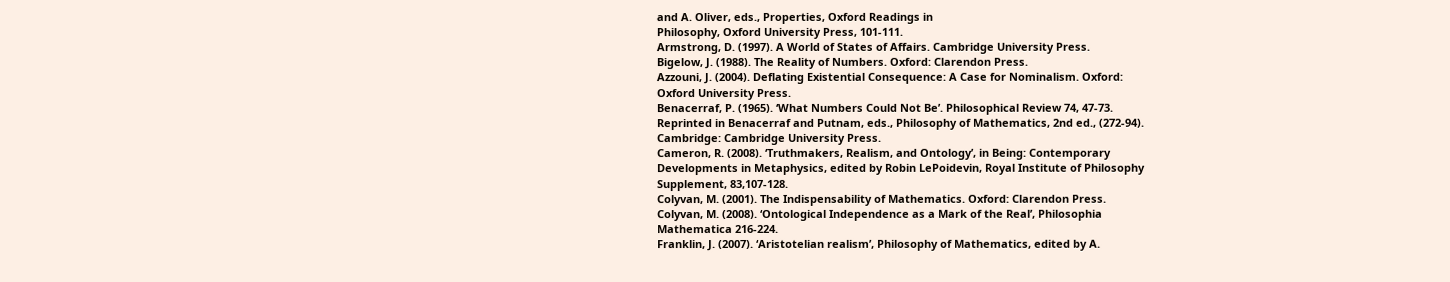and A. Oliver, eds., Properties, Oxford Readings in
Philosophy, Oxford University Press, 101-111.
Armstrong, D. (1997). A World of States of Affairs. Cambridge University Press.
Bigelow, J. (1988). The Reality of Numbers. Oxford: Clarendon Press.
Azzouni, J. (2004). Deflating Existential Consequence: A Case for Nominalism. Oxford:
Oxford University Press.
Benacerraf, P. (1965). ‘What Numbers Could Not Be’. Philosophical Review 74, 47-73.
Reprinted in Benacerraf and Putnam, eds., Philosophy of Mathematics, 2nd ed., (272-94).
Cambridge: Cambridge University Press.
Cameron, R. (2008). ‘Truthmakers, Realism, and Ontology’, in Being: Contemporary
Developments in Metaphysics, edited by Robin LePoidevin, Royal Institute of Philosophy
Supplement, 83,107-128.
Colyvan, M. (2001). The Indispensability of Mathematics. Oxford: Clarendon Press.
Colyvan, M. (2008). ‘Ontological Independence as a Mark of the Real’, Philosophia
Mathematica 216-224.
Franklin, J. (2007). ‘Aristotelian realism’, Philosophy of Mathematics, edited by A.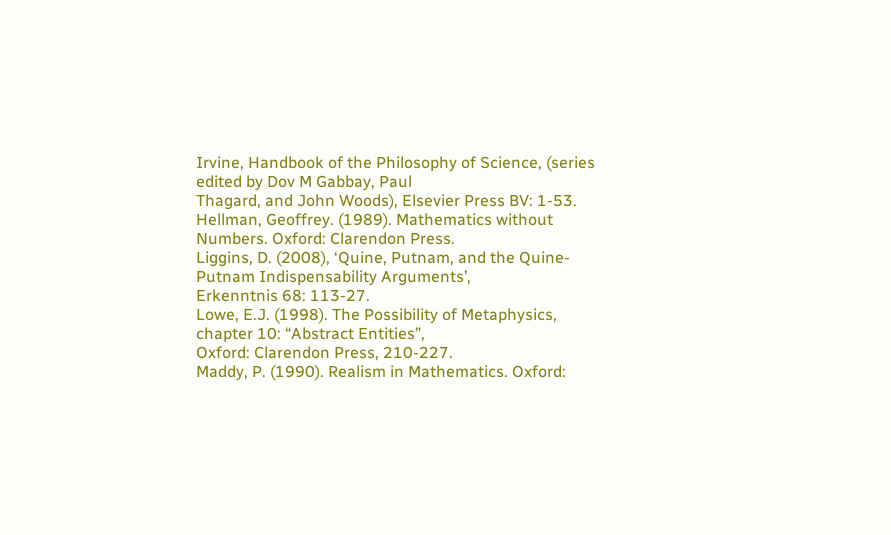Irvine, Handbook of the Philosophy of Science, (series edited by Dov M Gabbay, Paul
Thagard, and John Woods), Elsevier Press BV: 1-53.
Hellman, Geoffrey. (1989). Mathematics without Numbers. Oxford: Clarendon Press.
Liggins, D. (2008), ‘Quine, Putnam, and the Quine-Putnam Indispensability Arguments’,
Erkenntnis 68: 113-27.
Lowe, E.J. (1998). The Possibility of Metaphysics, chapter 10: “Abstract Entities”,
Oxford: Clarendon Press, 210-227.
Maddy, P. (1990). Realism in Mathematics. Oxford: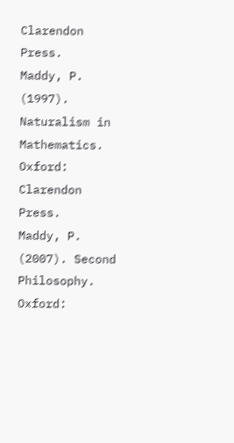Clarendon Press.
Maddy, P. (1997). Naturalism in Mathematics. Oxford: Clarendon Press.
Maddy, P. (2007). Second Philosophy. Oxford: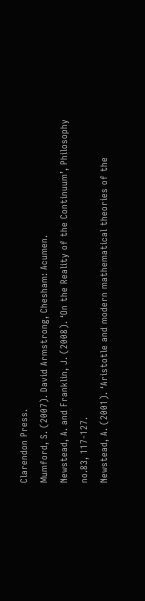Clarendon Press.
Mumford, S. (2007). David Armstrong, Chesham: Acumen.
Newstead, A. and Franklin, J. (2008). ‘On the Reality of the Continuum’, Philosophy
no.83, 117-127.
Newstead, A. (2001). ‘Aristotle and modern mathematical theories of the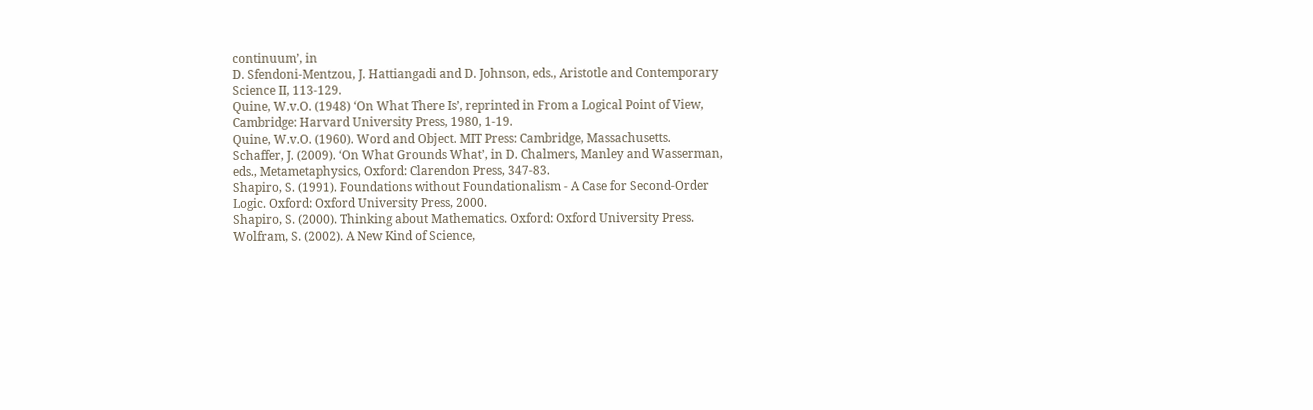continuum’, in
D. Sfendoni-Mentzou, J. Hattiangadi and D. Johnson, eds., Aristotle and Contemporary
Science II, 113-129.
Quine, W.v.O. (1948) ‘On What There Is’, reprinted in From a Logical Point of View,
Cambridge: Harvard University Press, 1980, 1-19.
Quine, W.v.O. (1960). Word and Object. MIT Press: Cambridge, Massachusetts.
Schaffer, J. (2009). ‘On What Grounds What’, in D. Chalmers, Manley and Wasserman,
eds., Metametaphysics, Oxford: Clarendon Press, 347-83.
Shapiro, S. (1991). Foundations without Foundationalism - A Case for Second-Order
Logic. Oxford: Oxford University Press, 2000.
Shapiro, S. (2000). Thinking about Mathematics. Oxford: Oxford University Press.
Wolfram, S. (2002). A New Kind of Science,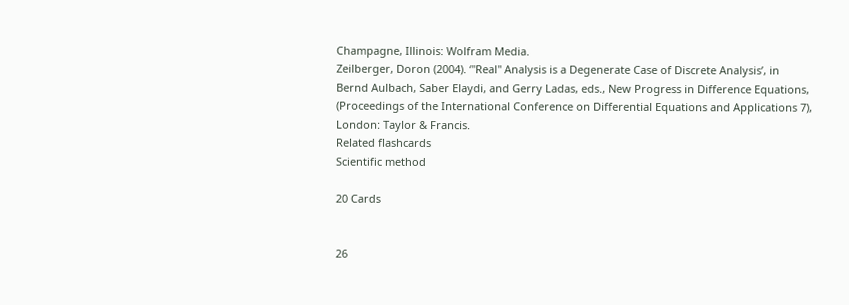Champagne, Illinois: Wolfram Media.
Zeilberger, Doron (2004). ‘"Real" Analysis is a Degenerate Case of Discrete Analysis’, in
Bernd Aulbach, Saber Elaydi, and Gerry Ladas, eds., New Progress in Difference Equations,
(Proceedings of the International Conference on Differential Equations and Applications 7),
London: Taylor & Francis.
Related flashcards
Scientific method

20 Cards


26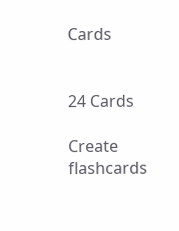Cards


24 Cards

Create flashcards